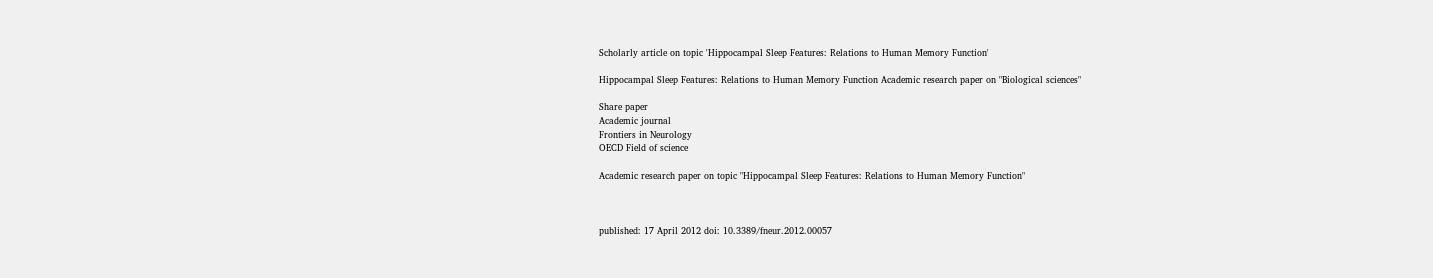Scholarly article on topic 'Hippocampal Sleep Features: Relations to Human Memory Function'

Hippocampal Sleep Features: Relations to Human Memory Function Academic research paper on "Biological sciences"

Share paper
Academic journal
Frontiers in Neurology
OECD Field of science

Academic research paper on topic "Hippocampal Sleep Features: Relations to Human Memory Function"



published: 17 April 2012 doi: 10.3389/fneur.2012.00057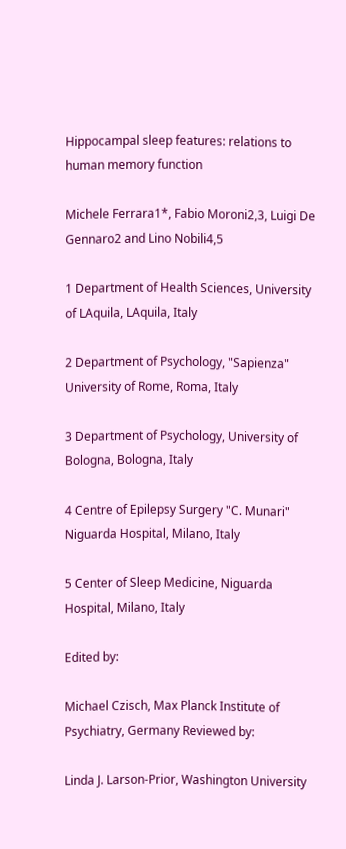Hippocampal sleep features: relations to human memory function

Michele Ferrara1*, Fabio Moroni2,3, Luigi De Gennaro2 and Lino Nobili4,5

1 Department of Health Sciences, University of LAquila, LAquila, Italy

2 Department of Psychology, "Sapienza" University of Rome, Roma, Italy

3 Department of Psychology, University of Bologna, Bologna, Italy

4 Centre of Epilepsy Surgery "C. Munari" Niguarda Hospital, Milano, Italy

5 Center of Sleep Medicine, Niguarda Hospital, Milano, Italy

Edited by:

Michael Czisch, Max Planck Institute of Psychiatry, Germany Reviewed by:

Linda J. Larson-Prior, Washington University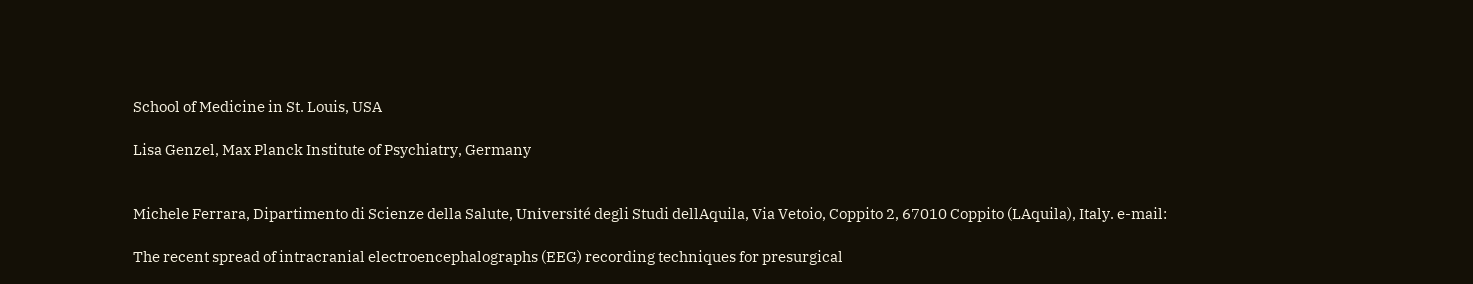School of Medicine in St. Louis, USA

Lisa Genzel, Max Planck Institute of Psychiatry, Germany


Michele Ferrara, Dipartimento di Scienze della Salute, Université degli Studi dellAquila, Via Vetoio, Coppito 2, 67010 Coppito (LAquila), Italy. e-mail:

The recent spread of intracranial electroencephalographs (EEG) recording techniques for presurgical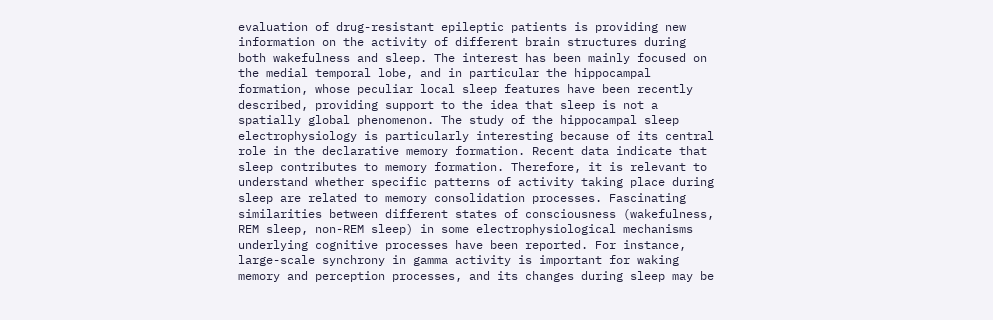evaluation of drug-resistant epileptic patients is providing new information on the activity of different brain structures during both wakefulness and sleep. The interest has been mainly focused on the medial temporal lobe, and in particular the hippocampal formation, whose peculiar local sleep features have been recently described, providing support to the idea that sleep is not a spatially global phenomenon. The study of the hippocampal sleep electrophysiology is particularly interesting because of its central role in the declarative memory formation. Recent data indicate that sleep contributes to memory formation. Therefore, it is relevant to understand whether specific patterns of activity taking place during sleep are related to memory consolidation processes. Fascinating similarities between different states of consciousness (wakefulness, REM sleep, non-REM sleep) in some electrophysiological mechanisms underlying cognitive processes have been reported. For instance, large-scale synchrony in gamma activity is important for waking memory and perception processes, and its changes during sleep may be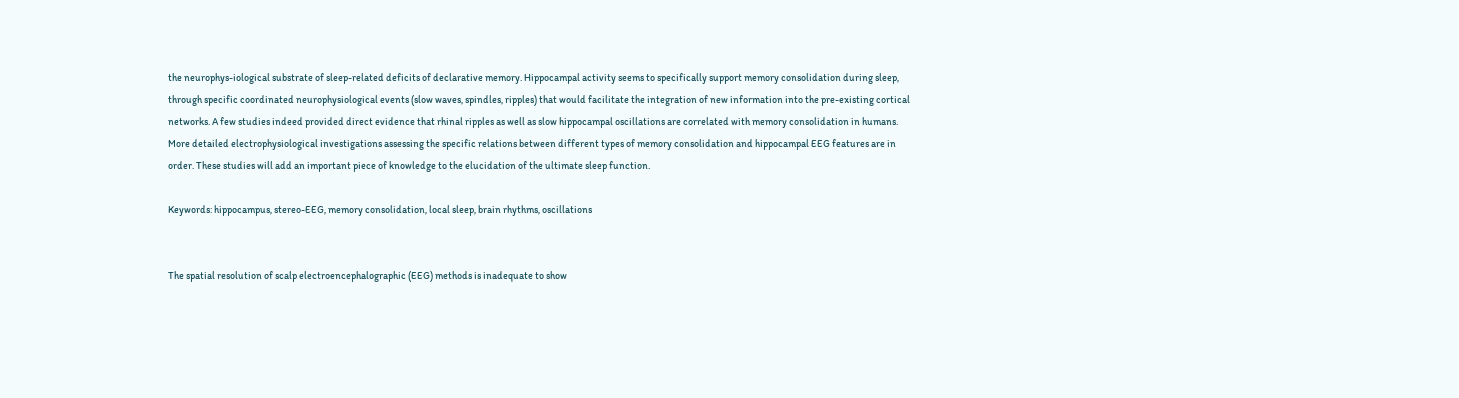the neurophys-iological substrate of sleep-related deficits of declarative memory. Hippocampal activity seems to specifically support memory consolidation during sleep, through specific coordinated neurophysiological events (slow waves, spindles, ripples) that would facilitate the integration of new information into the pre-existing cortical networks. A few studies indeed provided direct evidence that rhinal ripples as well as slow hippocampal oscillations are correlated with memory consolidation in humans. More detailed electrophysiological investigations assessing the specific relations between different types of memory consolidation and hippocampal EEG features are in order. These studies will add an important piece of knowledge to the elucidation of the ultimate sleep function.

Keywords: hippocampus, stereo-EEG, memory consolidation, local sleep, brain rhythms, oscillations


The spatial resolution of scalp electroencephalographic (EEG) methods is inadequate to show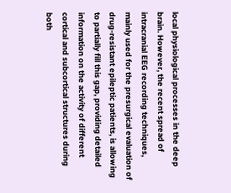local physiological processes in the deep brain. However, the recent spread of intracranial EEG recording techniques, mainly used for the presurgical evaluation of drug-resistant epileptic patients, is allowing to partially fill this gap, providing detailed information on the activity of different cortical and subcortical structures during both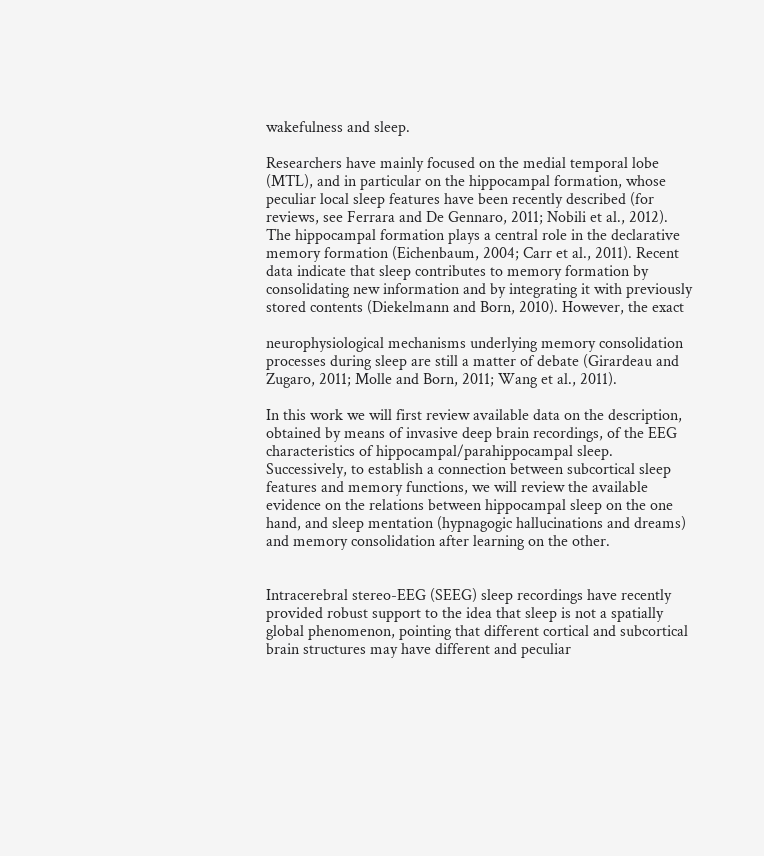wakefulness and sleep.

Researchers have mainly focused on the medial temporal lobe (MTL), and in particular on the hippocampal formation, whose peculiar local sleep features have been recently described (for reviews, see Ferrara and De Gennaro, 2011; Nobili et al., 2012). The hippocampal formation plays a central role in the declarative memory formation (Eichenbaum, 2004; Carr et al., 2011). Recent data indicate that sleep contributes to memory formation by consolidating new information and by integrating it with previously stored contents (Diekelmann and Born, 2010). However, the exact

neurophysiological mechanisms underlying memory consolidation processes during sleep are still a matter of debate (Girardeau and Zugaro, 2011; Molle and Born, 2011; Wang et al., 2011).

In this work we will first review available data on the description, obtained by means of invasive deep brain recordings, of the EEG characteristics of hippocampal/parahippocampal sleep. Successively, to establish a connection between subcortical sleep features and memory functions, we will review the available evidence on the relations between hippocampal sleep on the one hand, and sleep mentation (hypnagogic hallucinations and dreams) and memory consolidation after learning on the other.


Intracerebral stereo-EEG (SEEG) sleep recordings have recently provided robust support to the idea that sleep is not a spatially global phenomenon, pointing that different cortical and subcortical brain structures may have different and peculiar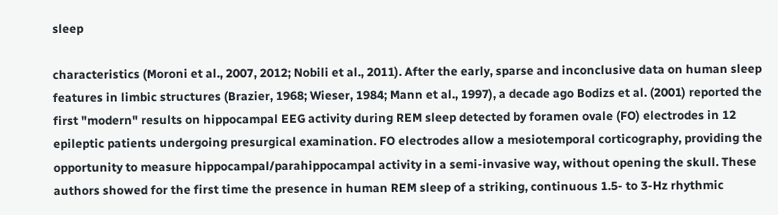sleep

characteristics (Moroni et al., 2007, 2012; Nobili et al., 2011). After the early, sparse and inconclusive data on human sleep features in limbic structures (Brazier, 1968; Wieser, 1984; Mann et al., 1997), a decade ago Bodizs et al. (2001) reported the first "modern" results on hippocampal EEG activity during REM sleep detected by foramen ovale (FO) electrodes in 12 epileptic patients undergoing presurgical examination. FO electrodes allow a mesiotemporal corticography, providing the opportunity to measure hippocampal/parahippocampal activity in a semi-invasive way, without opening the skull. These authors showed for the first time the presence in human REM sleep of a striking, continuous 1.5- to 3-Hz rhythmic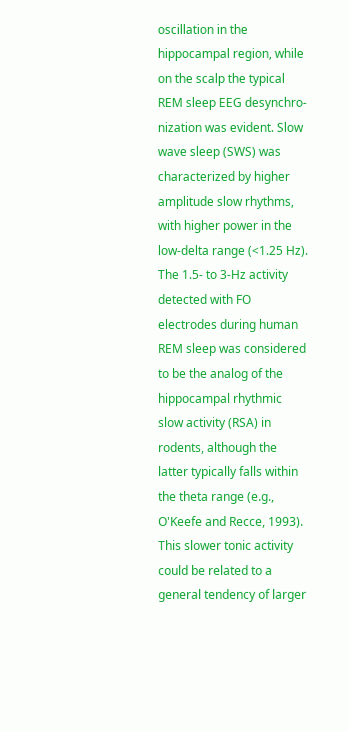oscillation in the hippocampal region, while on the scalp the typical REM sleep EEG desynchro-nization was evident. Slow wave sleep (SWS) was characterized by higher amplitude slow rhythms, with higher power in the low-delta range (<1.25 Hz). The 1.5- to 3-Hz activity detected with FO electrodes during human REM sleep was considered to be the analog of the hippocampal rhythmic slow activity (RSA) in rodents, although the latter typically falls within the theta range (e.g., O'Keefe and Recce, 1993). This slower tonic activity could be related to a general tendency of larger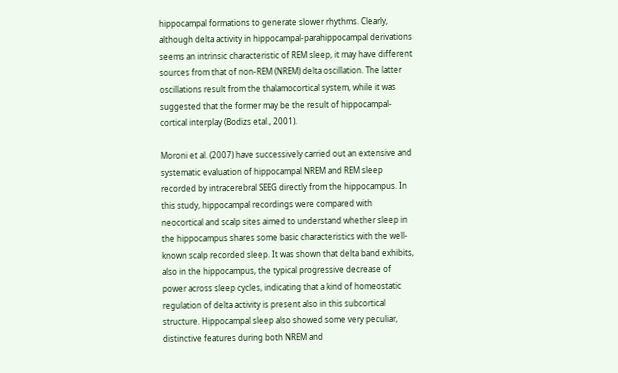hippocampal formations to generate slower rhythms. Clearly, although delta activity in hippocampal-parahippocampal derivations seems an intrinsic characteristic of REM sleep, it may have different sources from that of non-REM (NREM) delta oscillation. The latter oscillations result from the thalamocortical system, while it was suggested that the former may be the result of hippocampal-cortical interplay (Bodizs etal., 2001).

Moroni et al. (2007) have successively carried out an extensive and systematic evaluation of hippocampal NREM and REM sleep recorded by intracerebral SEEG directly from the hippocampus. In this study, hippocampal recordings were compared with neocortical and scalp sites aimed to understand whether sleep in the hippocampus shares some basic characteristics with the well-known scalp recorded sleep. It was shown that delta band exhibits, also in the hippocampus, the typical progressive decrease of power across sleep cycles, indicating that a kind of homeostatic regulation of delta activity is present also in this subcortical structure. Hippocampal sleep also showed some very peculiar, distinctive features during both NREM and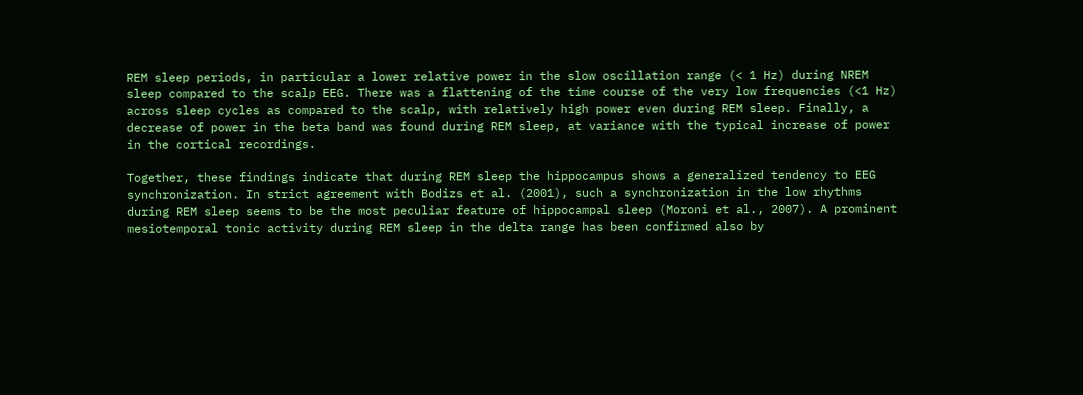REM sleep periods, in particular a lower relative power in the slow oscillation range (< 1 Hz) during NREM sleep compared to the scalp EEG. There was a flattening of the time course of the very low frequencies (<1 Hz) across sleep cycles as compared to the scalp, with relatively high power even during REM sleep. Finally, a decrease of power in the beta band was found during REM sleep, at variance with the typical increase of power in the cortical recordings.

Together, these findings indicate that during REM sleep the hippocampus shows a generalized tendency to EEG synchronization. In strict agreement with Bodizs et al. (2001), such a synchronization in the low rhythms during REM sleep seems to be the most peculiar feature of hippocampal sleep (Moroni et al., 2007). A prominent mesiotemporal tonic activity during REM sleep in the delta range has been confirmed also by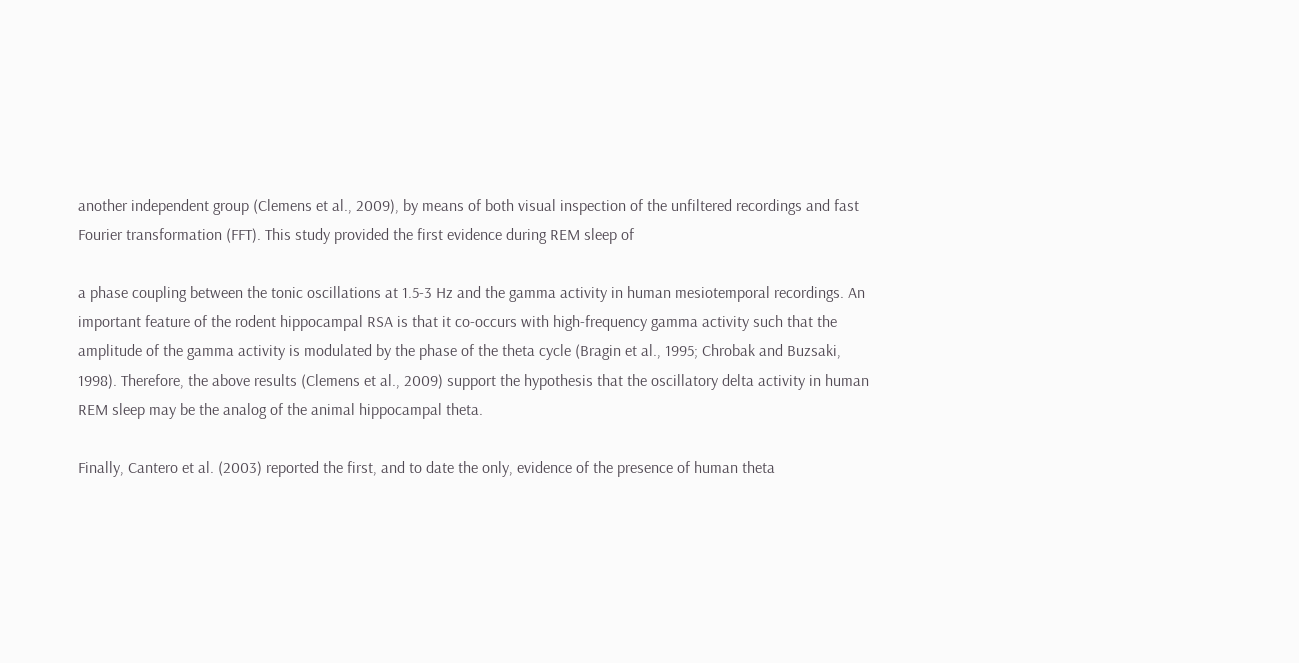another independent group (Clemens et al., 2009), by means of both visual inspection of the unfiltered recordings and fast Fourier transformation (FFT). This study provided the first evidence during REM sleep of

a phase coupling between the tonic oscillations at 1.5-3 Hz and the gamma activity in human mesiotemporal recordings. An important feature of the rodent hippocampal RSA is that it co-occurs with high-frequency gamma activity such that the amplitude of the gamma activity is modulated by the phase of the theta cycle (Bragin et al., 1995; Chrobak and Buzsaki, 1998). Therefore, the above results (Clemens et al., 2009) support the hypothesis that the oscillatory delta activity in human REM sleep may be the analog of the animal hippocampal theta.

Finally, Cantero et al. (2003) reported the first, and to date the only, evidence of the presence of human theta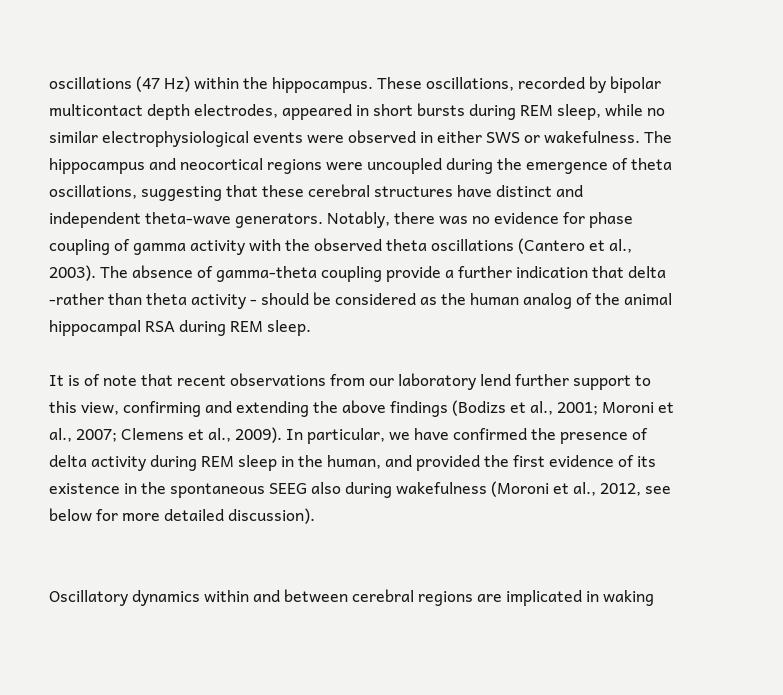oscillations (47 Hz) within the hippocampus. These oscillations, recorded by bipolar multicontact depth electrodes, appeared in short bursts during REM sleep, while no similar electrophysiological events were observed in either SWS or wakefulness. The hippocampus and neocortical regions were uncoupled during the emergence of theta oscillations, suggesting that these cerebral structures have distinct and independent theta-wave generators. Notably, there was no evidence for phase coupling of gamma activity with the observed theta oscillations (Cantero et al., 2003). The absence of gamma-theta coupling provide a further indication that delta -rather than theta activity - should be considered as the human analog of the animal hippocampal RSA during REM sleep.

It is of note that recent observations from our laboratory lend further support to this view, confirming and extending the above findings (Bodizs et al., 2001; Moroni et al., 2007; Clemens et al., 2009). In particular, we have confirmed the presence of delta activity during REM sleep in the human, and provided the first evidence of its existence in the spontaneous SEEG also during wakefulness (Moroni et al., 2012, see below for more detailed discussion).


Oscillatory dynamics within and between cerebral regions are implicated in waking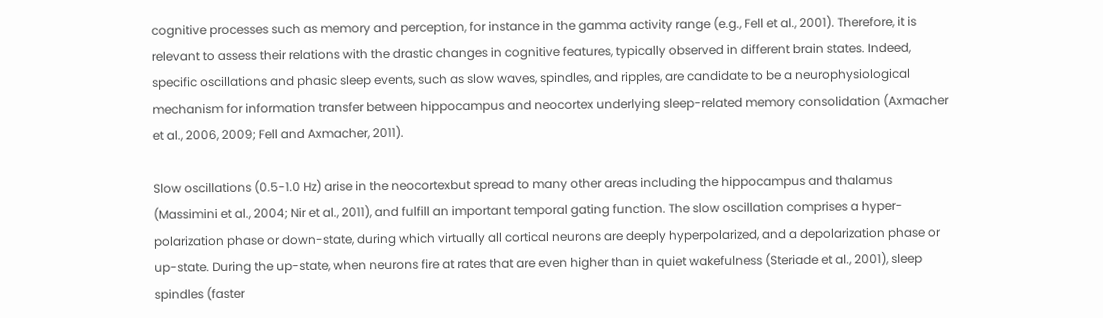cognitive processes such as memory and perception, for instance in the gamma activity range (e.g., Fell et al., 2001). Therefore, it is relevant to assess their relations with the drastic changes in cognitive features, typically observed in different brain states. Indeed, specific oscillations and phasic sleep events, such as slow waves, spindles, and ripples, are candidate to be a neurophysiological mechanism for information transfer between hippocampus and neocortex underlying sleep-related memory consolidation (Axmacher et al., 2006, 2009; Fell and Axmacher, 2011).

Slow oscillations (0.5-1.0 Hz) arise in the neocortexbut spread to many other areas including the hippocampus and thalamus (Massimini et al., 2004; Nir et al., 2011), and fulfill an important temporal gating function. The slow oscillation comprises a hyper-polarization phase or down-state, during which virtually all cortical neurons are deeply hyperpolarized, and a depolarization phase or up-state. During the up-state, when neurons fire at rates that are even higher than in quiet wakefulness (Steriade et al., 2001), sleep spindles (faster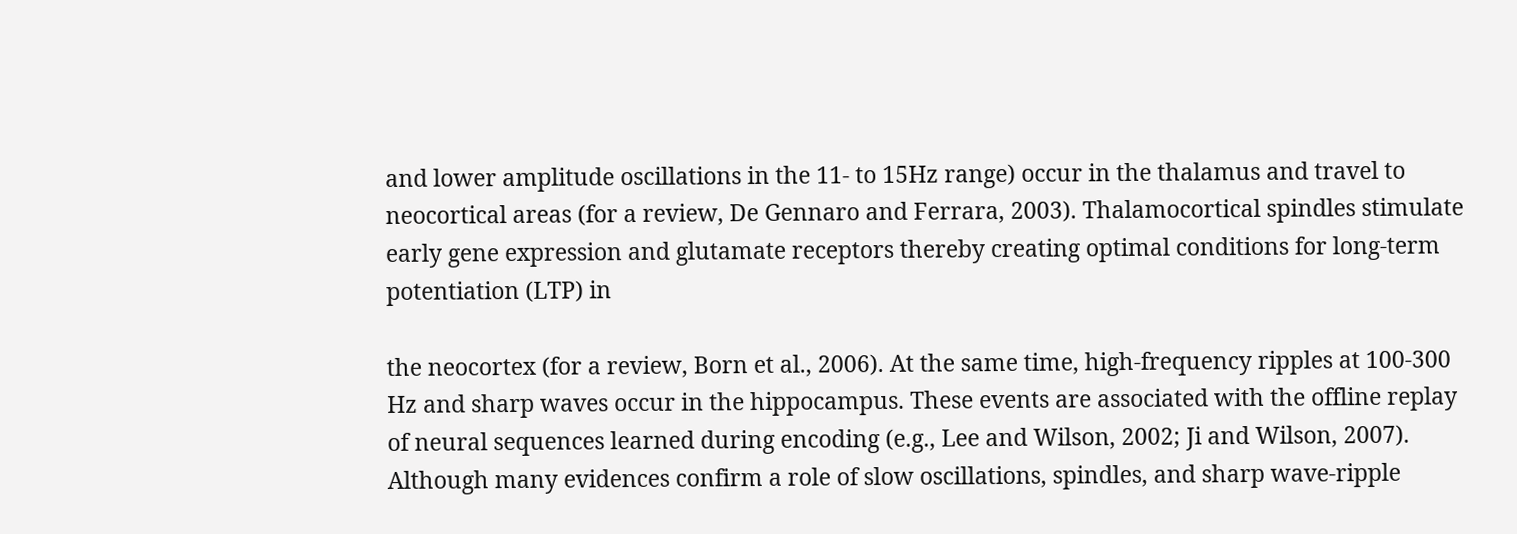and lower amplitude oscillations in the 11- to 15Hz range) occur in the thalamus and travel to neocortical areas (for a review, De Gennaro and Ferrara, 2003). Thalamocortical spindles stimulate early gene expression and glutamate receptors thereby creating optimal conditions for long-term potentiation (LTP) in

the neocortex (for a review, Born et al., 2006). At the same time, high-frequency ripples at 100-300 Hz and sharp waves occur in the hippocampus. These events are associated with the offline replay of neural sequences learned during encoding (e.g., Lee and Wilson, 2002; Ji and Wilson, 2007). Although many evidences confirm a role of slow oscillations, spindles, and sharp wave-ripple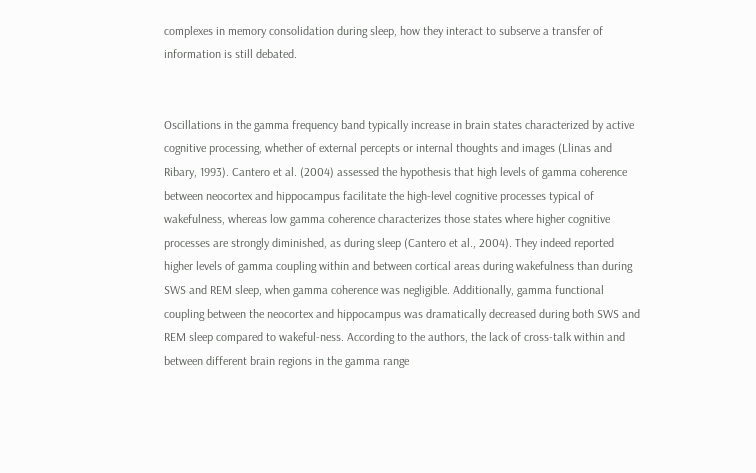complexes in memory consolidation during sleep, how they interact to subserve a transfer of information is still debated.


Oscillations in the gamma frequency band typically increase in brain states characterized by active cognitive processing, whether of external percepts or internal thoughts and images (Llinas and Ribary, 1993). Cantero et al. (2004) assessed the hypothesis that high levels of gamma coherence between neocortex and hippocampus facilitate the high-level cognitive processes typical of wakefulness, whereas low gamma coherence characterizes those states where higher cognitive processes are strongly diminished, as during sleep (Cantero et al., 2004). They indeed reported higher levels of gamma coupling within and between cortical areas during wakefulness than during SWS and REM sleep, when gamma coherence was negligible. Additionally, gamma functional coupling between the neocortex and hippocampus was dramatically decreased during both SWS and REM sleep compared to wakeful-ness. According to the authors, the lack of cross-talk within and between different brain regions in the gamma range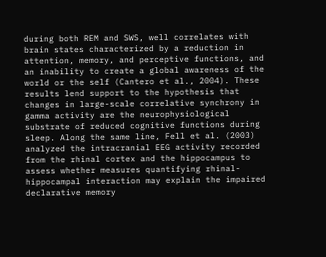during both REM and SWS, well correlates with brain states characterized by a reduction in attention, memory, and perceptive functions, and an inability to create a global awareness of the world or the self (Cantero et al., 2004). These results lend support to the hypothesis that changes in large-scale correlative synchrony in gamma activity are the neurophysiological substrate of reduced cognitive functions during sleep. Along the same line, Fell et al. (2003) analyzed the intracranial EEG activity recorded from the rhinal cortex and the hippocampus to assess whether measures quantifying rhinal-hippocampal interaction may explain the impaired declarative memory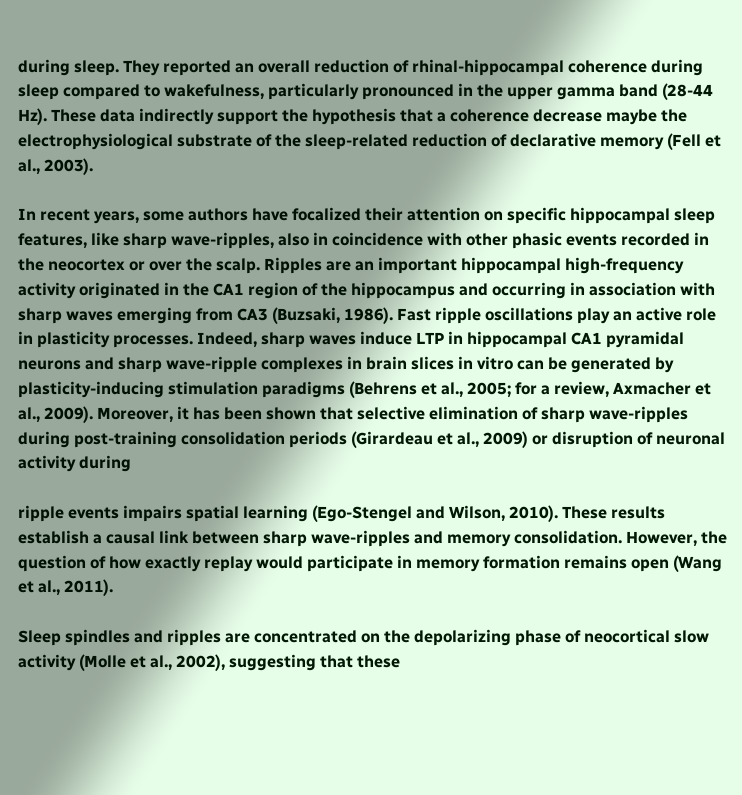during sleep. They reported an overall reduction of rhinal-hippocampal coherence during sleep compared to wakefulness, particularly pronounced in the upper gamma band (28-44 Hz). These data indirectly support the hypothesis that a coherence decrease maybe the electrophysiological substrate of the sleep-related reduction of declarative memory (Fell et al., 2003).

In recent years, some authors have focalized their attention on specific hippocampal sleep features, like sharp wave-ripples, also in coincidence with other phasic events recorded in the neocortex or over the scalp. Ripples are an important hippocampal high-frequency activity originated in the CA1 region of the hippocampus and occurring in association with sharp waves emerging from CA3 (Buzsaki, 1986). Fast ripple oscillations play an active role in plasticity processes. Indeed, sharp waves induce LTP in hippocampal CA1 pyramidal neurons and sharp wave-ripple complexes in brain slices in vitro can be generated by plasticity-inducing stimulation paradigms (Behrens et al., 2005; for a review, Axmacher et al., 2009). Moreover, it has been shown that selective elimination of sharp wave-ripples during post-training consolidation periods (Girardeau et al., 2009) or disruption of neuronal activity during

ripple events impairs spatial learning (Ego-Stengel and Wilson, 2010). These results establish a causal link between sharp wave-ripples and memory consolidation. However, the question of how exactly replay would participate in memory formation remains open (Wang et al., 2011).

Sleep spindles and ripples are concentrated on the depolarizing phase of neocortical slow activity (Molle et al., 2002), suggesting that these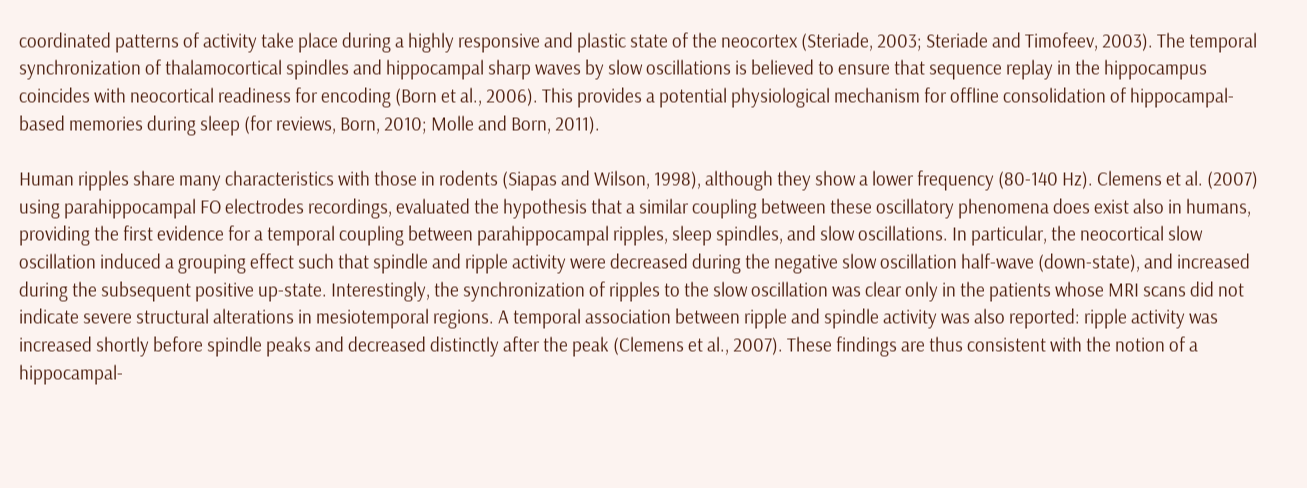coordinated patterns of activity take place during a highly responsive and plastic state of the neocortex (Steriade, 2003; Steriade and Timofeev, 2003). The temporal synchronization of thalamocortical spindles and hippocampal sharp waves by slow oscillations is believed to ensure that sequence replay in the hippocampus coincides with neocortical readiness for encoding (Born et al., 2006). This provides a potential physiological mechanism for offline consolidation of hippocampal-based memories during sleep (for reviews, Born, 2010; Molle and Born, 2011).

Human ripples share many characteristics with those in rodents (Siapas and Wilson, 1998), although they show a lower frequency (80-140 Hz). Clemens et al. (2007) using parahippocampal FO electrodes recordings, evaluated the hypothesis that a similar coupling between these oscillatory phenomena does exist also in humans, providing the first evidence for a temporal coupling between parahippocampal ripples, sleep spindles, and slow oscillations. In particular, the neocortical slow oscillation induced a grouping effect such that spindle and ripple activity were decreased during the negative slow oscillation half-wave (down-state), and increased during the subsequent positive up-state. Interestingly, the synchronization of ripples to the slow oscillation was clear only in the patients whose MRI scans did not indicate severe structural alterations in mesiotemporal regions. A temporal association between ripple and spindle activity was also reported: ripple activity was increased shortly before spindle peaks and decreased distinctly after the peak (Clemens et al., 2007). These findings are thus consistent with the notion of a hippocampal-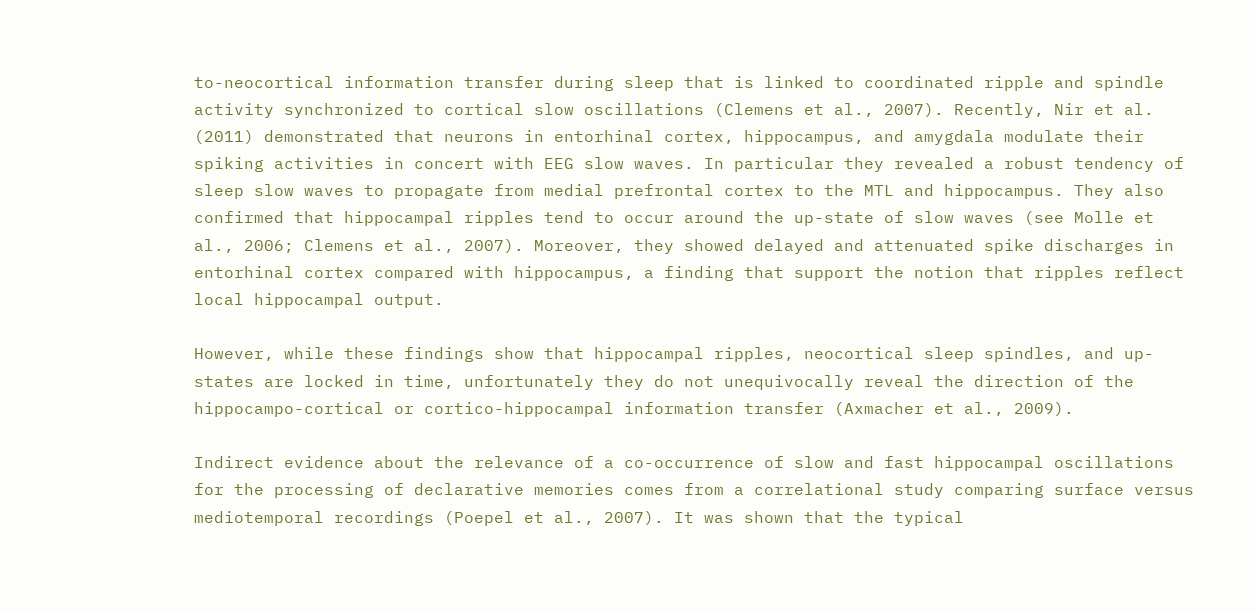to-neocortical information transfer during sleep that is linked to coordinated ripple and spindle activity synchronized to cortical slow oscillations (Clemens et al., 2007). Recently, Nir et al. (2011) demonstrated that neurons in entorhinal cortex, hippocampus, and amygdala modulate their spiking activities in concert with EEG slow waves. In particular they revealed a robust tendency of sleep slow waves to propagate from medial prefrontal cortex to the MTL and hippocampus. They also confirmed that hippocampal ripples tend to occur around the up-state of slow waves (see Molle et al., 2006; Clemens et al., 2007). Moreover, they showed delayed and attenuated spike discharges in entorhinal cortex compared with hippocampus, a finding that support the notion that ripples reflect local hippocampal output.

However, while these findings show that hippocampal ripples, neocortical sleep spindles, and up-states are locked in time, unfortunately they do not unequivocally reveal the direction of the hippocampo-cortical or cortico-hippocampal information transfer (Axmacher et al., 2009).

Indirect evidence about the relevance of a co-occurrence of slow and fast hippocampal oscillations for the processing of declarative memories comes from a correlational study comparing surface versus mediotemporal recordings (Poepel et al., 2007). It was shown that the typical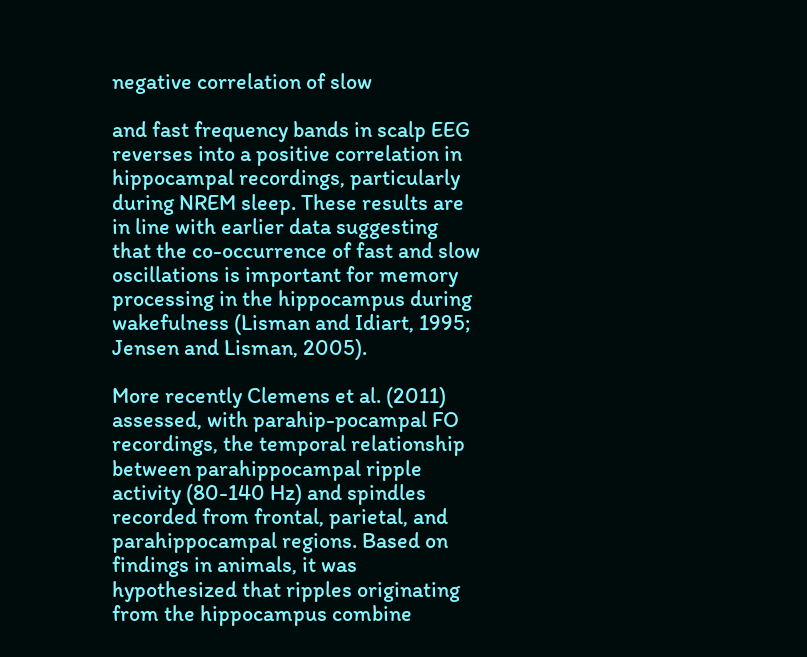negative correlation of slow

and fast frequency bands in scalp EEG reverses into a positive correlation in hippocampal recordings, particularly during NREM sleep. These results are in line with earlier data suggesting that the co-occurrence of fast and slow oscillations is important for memory processing in the hippocampus during wakefulness (Lisman and Idiart, 1995; Jensen and Lisman, 2005).

More recently Clemens et al. (2011) assessed, with parahip-pocampal FO recordings, the temporal relationship between parahippocampal ripple activity (80-140 Hz) and spindles recorded from frontal, parietal, and parahippocampal regions. Based on findings in animals, it was hypothesized that ripples originating from the hippocampus combine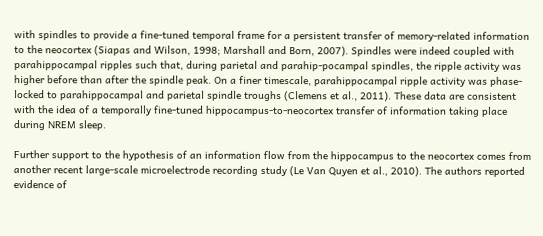with spindles to provide a fine-tuned temporal frame for a persistent transfer of memory-related information to the neocortex (Siapas and Wilson, 1998; Marshall and Born, 2007). Spindles were indeed coupled with parahippocampal ripples such that, during parietal and parahip-pocampal spindles, the ripple activity was higher before than after the spindle peak. On a finer timescale, parahippocampal ripple activity was phase-locked to parahippocampal and parietal spindle troughs (Clemens et al., 2011). These data are consistent with the idea of a temporally fine-tuned hippocampus-to-neocortex transfer of information taking place during NREM sleep.

Further support to the hypothesis of an information flow from the hippocampus to the neocortex comes from another recent large-scale microelectrode recording study (Le Van Quyen et al., 2010). The authors reported evidence of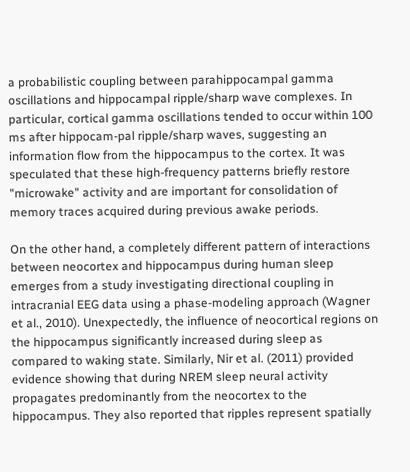a probabilistic coupling between parahippocampal gamma oscillations and hippocampal ripple/sharp wave complexes. In particular, cortical gamma oscillations tended to occur within 100 ms after hippocam-pal ripple/sharp waves, suggesting an information flow from the hippocampus to the cortex. It was speculated that these high-frequency patterns briefly restore "microwake" activity and are important for consolidation of memory traces acquired during previous awake periods.

On the other hand, a completely different pattern of interactions between neocortex and hippocampus during human sleep emerges from a study investigating directional coupling in intracranial EEG data using a phase-modeling approach (Wagner et al., 2010). Unexpectedly, the influence of neocortical regions on the hippocampus significantly increased during sleep as compared to waking state. Similarly, Nir et al. (2011) provided evidence showing that during NREM sleep neural activity propagates predominantly from the neocortex to the hippocampus. They also reported that ripples represent spatially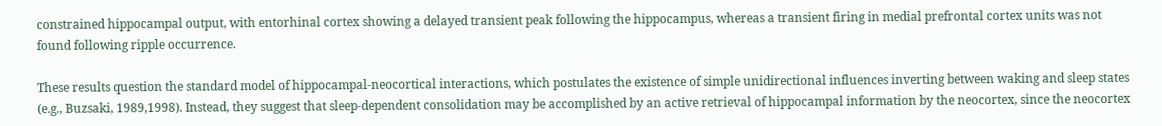constrained hippocampal output, with entorhinal cortex showing a delayed transient peak following the hippocampus, whereas a transient firing in medial prefrontal cortex units was not found following ripple occurrence.

These results question the standard model of hippocampal-neocortical interactions, which postulates the existence of simple unidirectional influences inverting between waking and sleep states (e.g., Buzsaki, 1989,1998). Instead, they suggest that sleep-dependent consolidation may be accomplished by an active retrieval of hippocampal information by the neocortex, since the neocortex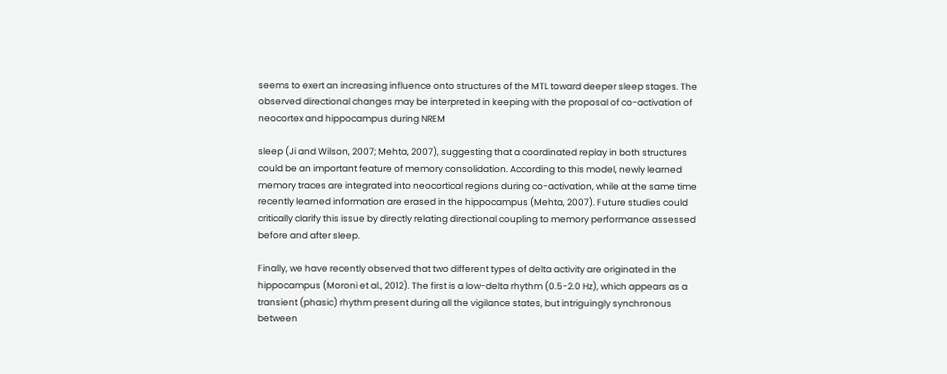seems to exert an increasing influence onto structures of the MTL toward deeper sleep stages. The observed directional changes may be interpreted in keeping with the proposal of co-activation of neocortex and hippocampus during NREM

sleep (Ji and Wilson, 2007; Mehta, 2007), suggesting that a coordinated replay in both structures could be an important feature of memory consolidation. According to this model, newly learned memory traces are integrated into neocortical regions during co-activation, while at the same time recently learned information are erased in the hippocampus (Mehta, 2007). Future studies could critically clarify this issue by directly relating directional coupling to memory performance assessed before and after sleep.

Finally, we have recently observed that two different types of delta activity are originated in the hippocampus (Moroni et al., 2012). The first is a low-delta rhythm (0.5-2.0 Hz), which appears as a transient (phasic) rhythm present during all the vigilance states, but intriguingly synchronous between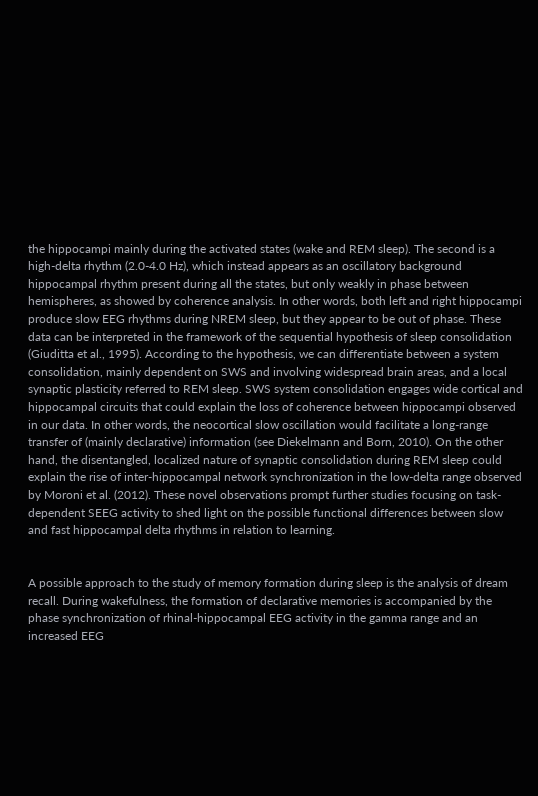the hippocampi mainly during the activated states (wake and REM sleep). The second is a high-delta rhythm (2.0-4.0 Hz), which instead appears as an oscillatory background hippocampal rhythm present during all the states, but only weakly in phase between hemispheres, as showed by coherence analysis. In other words, both left and right hippocampi produce slow EEG rhythms during NREM sleep, but they appear to be out of phase. These data can be interpreted in the framework of the sequential hypothesis of sleep consolidation (Giuditta et al., 1995). According to the hypothesis, we can differentiate between a system consolidation, mainly dependent on SWS and involving widespread brain areas, and a local synaptic plasticity referred to REM sleep. SWS system consolidation engages wide cortical and hippocampal circuits that could explain the loss of coherence between hippocampi observed in our data. In other words, the neocortical slow oscillation would facilitate a long-range transfer of (mainly declarative) information (see Diekelmann and Born, 2010). On the other hand, the disentangled, localized nature of synaptic consolidation during REM sleep could explain the rise of inter-hippocampal network synchronization in the low-delta range observed by Moroni et al. (2012). These novel observations prompt further studies focusing on task-dependent SEEG activity to shed light on the possible functional differences between slow and fast hippocampal delta rhythms in relation to learning.


A possible approach to the study of memory formation during sleep is the analysis of dream recall. During wakefulness, the formation of declarative memories is accompanied by the phase synchronization of rhinal-hippocampal EEG activity in the gamma range and an increased EEG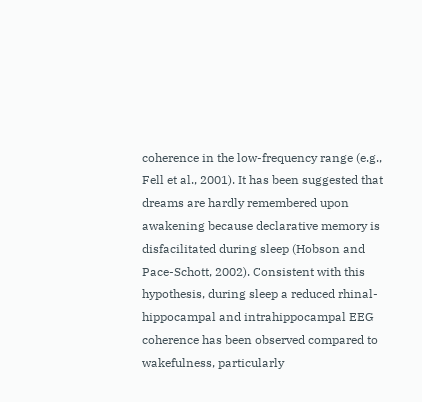coherence in the low-frequency range (e.g., Fell et al., 2001). It has been suggested that dreams are hardly remembered upon awakening because declarative memory is disfacilitated during sleep (Hobson and Pace-Schott, 2002). Consistent with this hypothesis, during sleep a reduced rhinal-hippocampal and intrahippocampal EEG coherence has been observed compared to wakefulness, particularly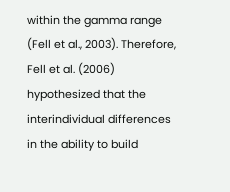within the gamma range (Fell et al., 2003). Therefore, Fell et al. (2006) hypothesized that the interindividual differences in the ability to build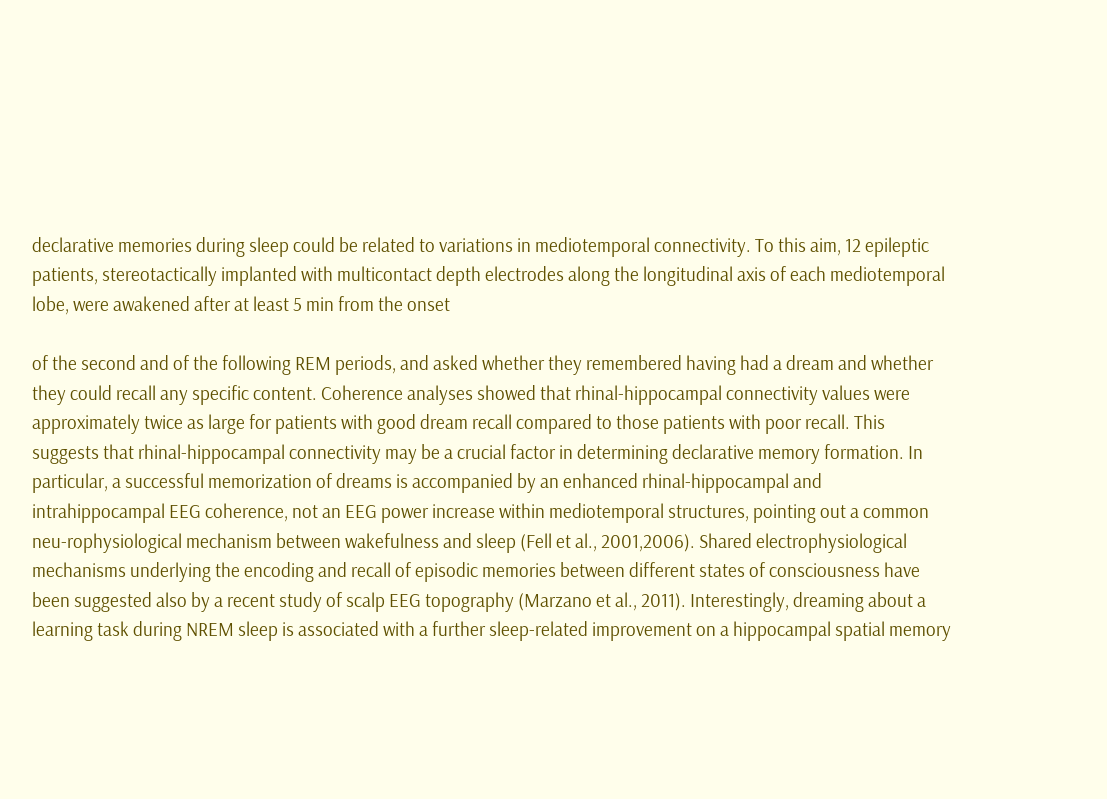declarative memories during sleep could be related to variations in mediotemporal connectivity. To this aim, 12 epileptic patients, stereotactically implanted with multicontact depth electrodes along the longitudinal axis of each mediotemporal lobe, were awakened after at least 5 min from the onset

of the second and of the following REM periods, and asked whether they remembered having had a dream and whether they could recall any specific content. Coherence analyses showed that rhinal-hippocampal connectivity values were approximately twice as large for patients with good dream recall compared to those patients with poor recall. This suggests that rhinal-hippocampal connectivity may be a crucial factor in determining declarative memory formation. In particular, a successful memorization of dreams is accompanied by an enhanced rhinal-hippocampal and intrahippocampal EEG coherence, not an EEG power increase within mediotemporal structures, pointing out a common neu-rophysiological mechanism between wakefulness and sleep (Fell et al., 2001,2006). Shared electrophysiological mechanisms underlying the encoding and recall of episodic memories between different states of consciousness have been suggested also by a recent study of scalp EEG topography (Marzano et al., 2011). Interestingly, dreaming about a learning task during NREM sleep is associated with a further sleep-related improvement on a hippocampal spatial memory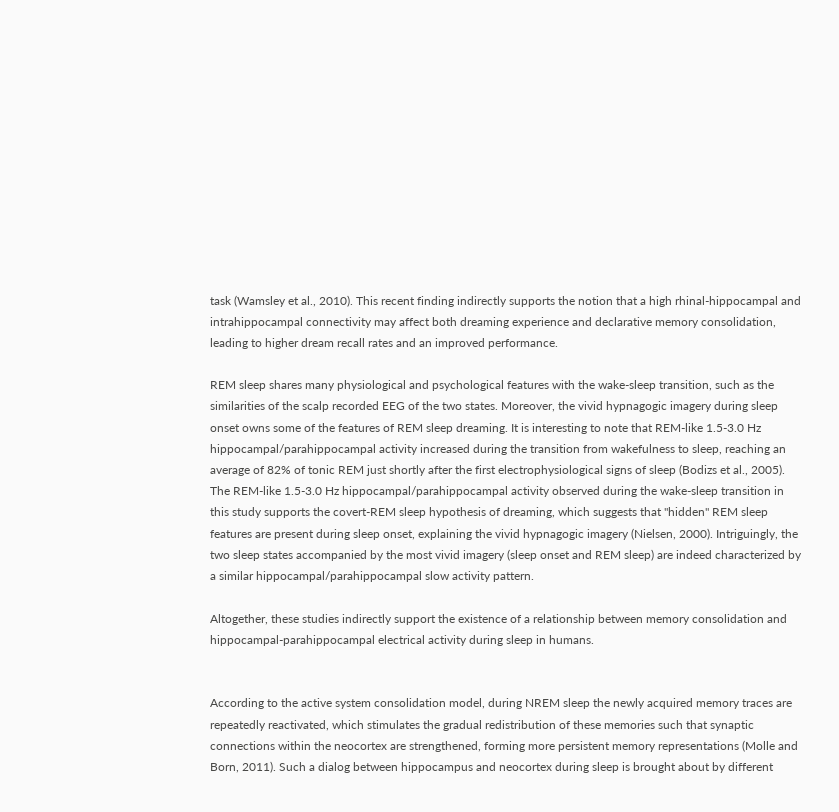task (Wamsley et al., 2010). This recent finding indirectly supports the notion that a high rhinal-hippocampal and intrahippocampal connectivity may affect both dreaming experience and declarative memory consolidation, leading to higher dream recall rates and an improved performance.

REM sleep shares many physiological and psychological features with the wake-sleep transition, such as the similarities of the scalp recorded EEG of the two states. Moreover, the vivid hypnagogic imagery during sleep onset owns some of the features of REM sleep dreaming. It is interesting to note that REM-like 1.5-3.0 Hz hippocampal/parahippocampal activity increased during the transition from wakefulness to sleep, reaching an average of 82% of tonic REM just shortly after the first electrophysiological signs of sleep (Bodizs et al., 2005). The REM-like 1.5-3.0 Hz hippocampal/parahippocampal activity observed during the wake-sleep transition in this study supports the covert-REM sleep hypothesis of dreaming, which suggests that "hidden" REM sleep features are present during sleep onset, explaining the vivid hypnagogic imagery (Nielsen, 2000). Intriguingly, the two sleep states accompanied by the most vivid imagery (sleep onset and REM sleep) are indeed characterized by a similar hippocampal/parahippocampal slow activity pattern.

Altogether, these studies indirectly support the existence of a relationship between memory consolidation and hippocampal-parahippocampal electrical activity during sleep in humans.


According to the active system consolidation model, during NREM sleep the newly acquired memory traces are repeatedly reactivated, which stimulates the gradual redistribution of these memories such that synaptic connections within the neocortex are strengthened, forming more persistent memory representations (Molle and Born, 2011). Such a dialog between hippocampus and neocortex during sleep is brought about by different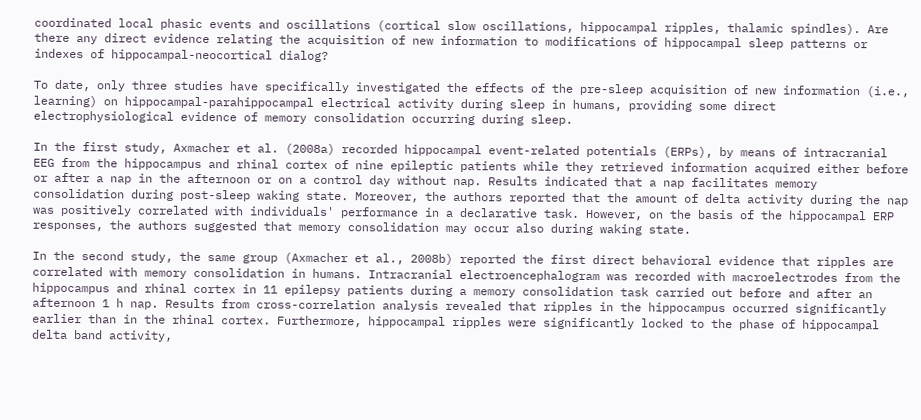coordinated local phasic events and oscillations (cortical slow oscillations, hippocampal ripples, thalamic spindles). Are there any direct evidence relating the acquisition of new information to modifications of hippocampal sleep patterns or indexes of hippocampal-neocortical dialog?

To date, only three studies have specifically investigated the effects of the pre-sleep acquisition of new information (i.e., learning) on hippocampal-parahippocampal electrical activity during sleep in humans, providing some direct electrophysiological evidence of memory consolidation occurring during sleep.

In the first study, Axmacher et al. (2008a) recorded hippocampal event-related potentials (ERPs), by means of intracranial EEG from the hippocampus and rhinal cortex of nine epileptic patients while they retrieved information acquired either before or after a nap in the afternoon or on a control day without nap. Results indicated that a nap facilitates memory consolidation during post-sleep waking state. Moreover, the authors reported that the amount of delta activity during the nap was positively correlated with individuals' performance in a declarative task. However, on the basis of the hippocampal ERP responses, the authors suggested that memory consolidation may occur also during waking state.

In the second study, the same group (Axmacher et al., 2008b) reported the first direct behavioral evidence that ripples are correlated with memory consolidation in humans. Intracranial electroencephalogram was recorded with macroelectrodes from the hippocampus and rhinal cortex in 11 epilepsy patients during a memory consolidation task carried out before and after an afternoon 1 h nap. Results from cross-correlation analysis revealed that ripples in the hippocampus occurred significantly earlier than in the rhinal cortex. Furthermore, hippocampal ripples were significantly locked to the phase of hippocampal delta band activity,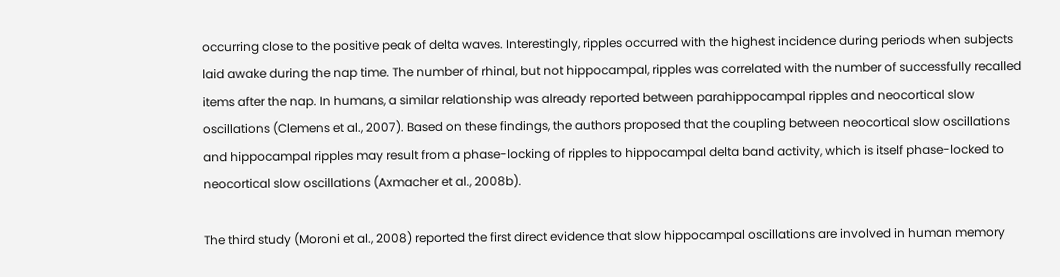occurring close to the positive peak of delta waves. Interestingly, ripples occurred with the highest incidence during periods when subjects laid awake during the nap time. The number of rhinal, but not hippocampal, ripples was correlated with the number of successfully recalled items after the nap. In humans, a similar relationship was already reported between parahippocampal ripples and neocortical slow oscillations (Clemens et al., 2007). Based on these findings, the authors proposed that the coupling between neocortical slow oscillations and hippocampal ripples may result from a phase-locking of ripples to hippocampal delta band activity, which is itself phase-locked to neocortical slow oscillations (Axmacher et al., 2008b).

The third study (Moroni et al., 2008) reported the first direct evidence that slow hippocampal oscillations are involved in human memory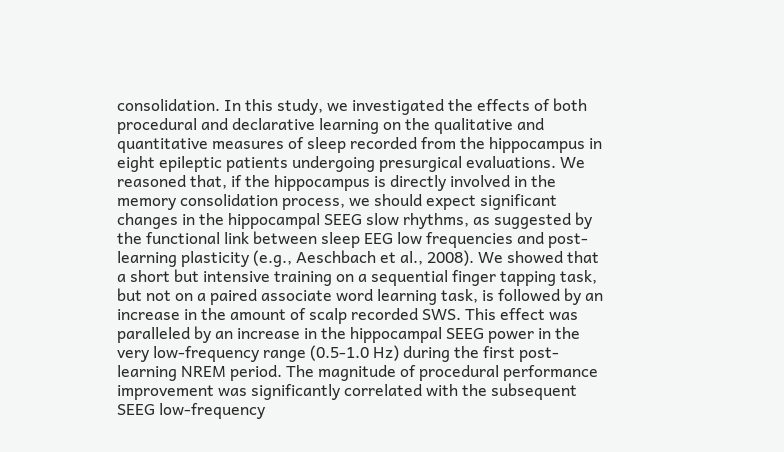consolidation. In this study, we investigated the effects of both procedural and declarative learning on the qualitative and quantitative measures of sleep recorded from the hippocampus in eight epileptic patients undergoing presurgical evaluations. We reasoned that, if the hippocampus is directly involved in the memory consolidation process, we should expect significant changes in the hippocampal SEEG slow rhythms, as suggested by the functional link between sleep EEG low frequencies and post-learning plasticity (e.g., Aeschbach et al., 2008). We showed that a short but intensive training on a sequential finger tapping task, but not on a paired associate word learning task, is followed by an increase in the amount of scalp recorded SWS. This effect was paralleled by an increase in the hippocampal SEEG power in the very low-frequency range (0.5-1.0 Hz) during the first post-learning NREM period. The magnitude of procedural performance improvement was significantly correlated with the subsequent SEEG low-frequency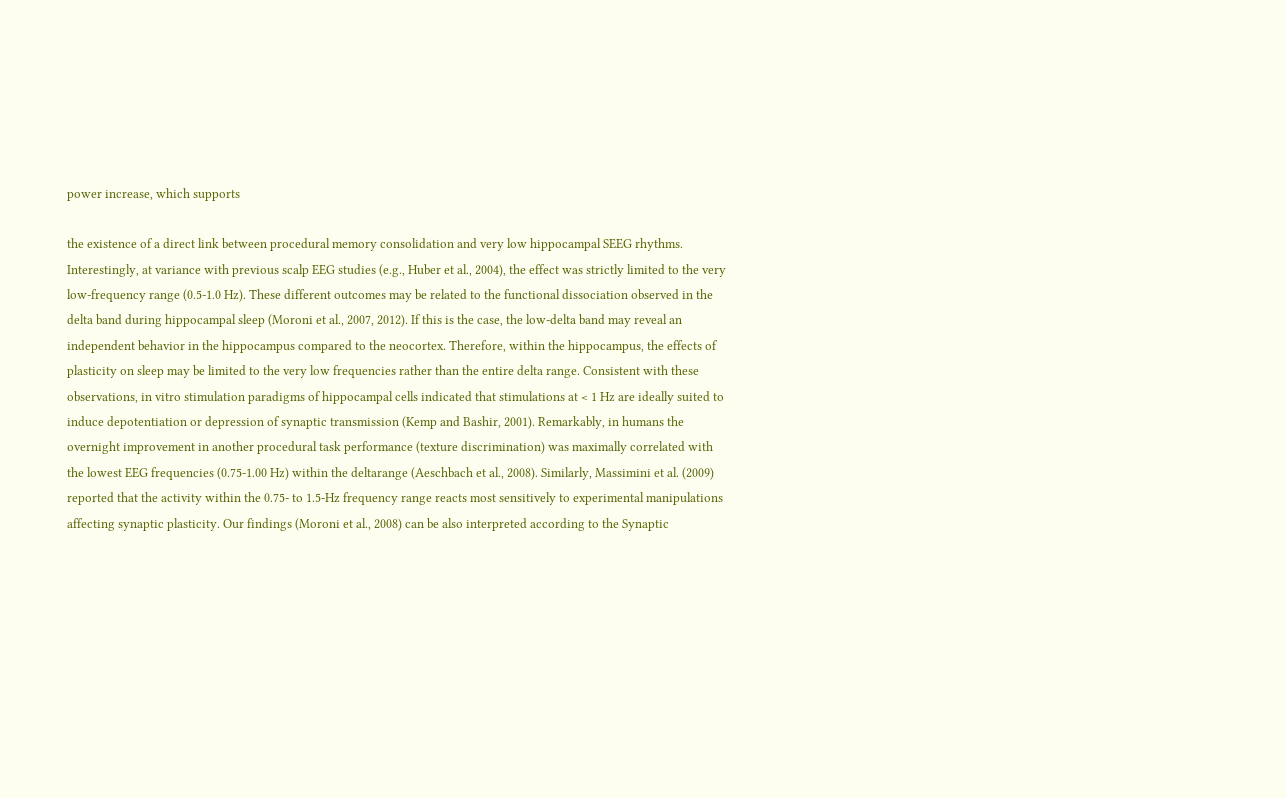power increase, which supports

the existence of a direct link between procedural memory consolidation and very low hippocampal SEEG rhythms. Interestingly, at variance with previous scalp EEG studies (e.g., Huber et al., 2004), the effect was strictly limited to the very low-frequency range (0.5-1.0 Hz). These different outcomes may be related to the functional dissociation observed in the delta band during hippocampal sleep (Moroni et al., 2007, 2012). If this is the case, the low-delta band may reveal an independent behavior in the hippocampus compared to the neocortex. Therefore, within the hippocampus, the effects of plasticity on sleep may be limited to the very low frequencies rather than the entire delta range. Consistent with these observations, in vitro stimulation paradigms of hippocampal cells indicated that stimulations at < 1 Hz are ideally suited to induce depotentiation or depression of synaptic transmission (Kemp and Bashir, 2001). Remarkably, in humans the overnight improvement in another procedural task performance (texture discrimination) was maximally correlated with the lowest EEG frequencies (0.75-1.00 Hz) within the deltarange (Aeschbach et al., 2008). Similarly, Massimini et al. (2009) reported that the activity within the 0.75- to 1.5-Hz frequency range reacts most sensitively to experimental manipulations affecting synaptic plasticity. Our findings (Moroni et al., 2008) can be also interpreted according to the Synaptic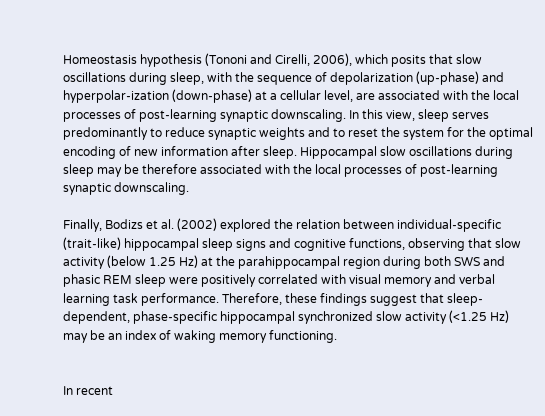Homeostasis hypothesis (Tononi and Cirelli, 2006), which posits that slow oscillations during sleep, with the sequence of depolarization (up-phase) and hyperpolar-ization (down-phase) at a cellular level, are associated with the local processes of post-learning synaptic downscaling. In this view, sleep serves predominantly to reduce synaptic weights and to reset the system for the optimal encoding of new information after sleep. Hippocampal slow oscillations during sleep may be therefore associated with the local processes of post-learning synaptic downscaling.

Finally, Bodizs et al. (2002) explored the relation between individual-specific (trait-like) hippocampal sleep signs and cognitive functions, observing that slow activity (below 1.25 Hz) at the parahippocampal region during both SWS and phasic REM sleep were positively correlated with visual memory and verbal learning task performance. Therefore, these findings suggest that sleep-dependent, phase-specific hippocampal synchronized slow activity (<1.25 Hz) may be an index of waking memory functioning.


In recent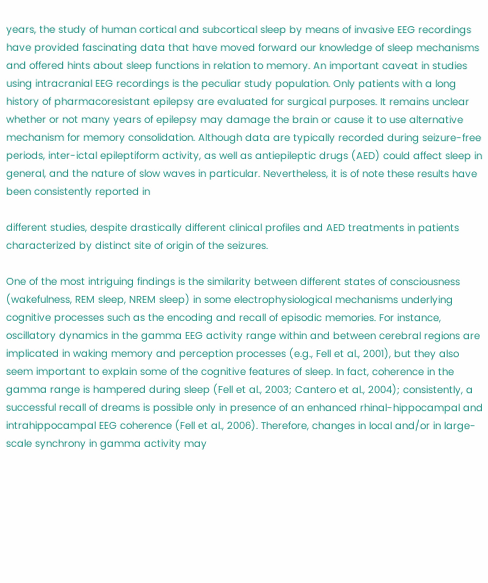years, the study of human cortical and subcortical sleep by means of invasive EEG recordings have provided fascinating data that have moved forward our knowledge of sleep mechanisms and offered hints about sleep functions in relation to memory. An important caveat in studies using intracranial EEG recordings is the peculiar study population. Only patients with a long history of pharmacoresistant epilepsy are evaluated for surgical purposes. It remains unclear whether or not many years of epilepsy may damage the brain or cause it to use alternative mechanism for memory consolidation. Although data are typically recorded during seizure-free periods, inter-ictal epileptiform activity, as well as antiepileptic drugs (AED) could affect sleep in general, and the nature of slow waves in particular. Nevertheless, it is of note these results have been consistently reported in

different studies, despite drastically different clinical profiles and AED treatments in patients characterized by distinct site of origin of the seizures.

One of the most intriguing findings is the similarity between different states of consciousness (wakefulness, REM sleep, NREM sleep) in some electrophysiological mechanisms underlying cognitive processes such as the encoding and recall of episodic memories. For instance, oscillatory dynamics in the gamma EEG activity range within and between cerebral regions are implicated in waking memory and perception processes (e.g., Fell et al., 2001), but they also seem important to explain some of the cognitive features of sleep. In fact, coherence in the gamma range is hampered during sleep (Fell et al., 2003; Cantero et al., 2004); consistently, a successful recall of dreams is possible only in presence of an enhanced rhinal-hippocampal and intrahippocampal EEG coherence (Fell et al., 2006). Therefore, changes in local and/or in large-scale synchrony in gamma activity may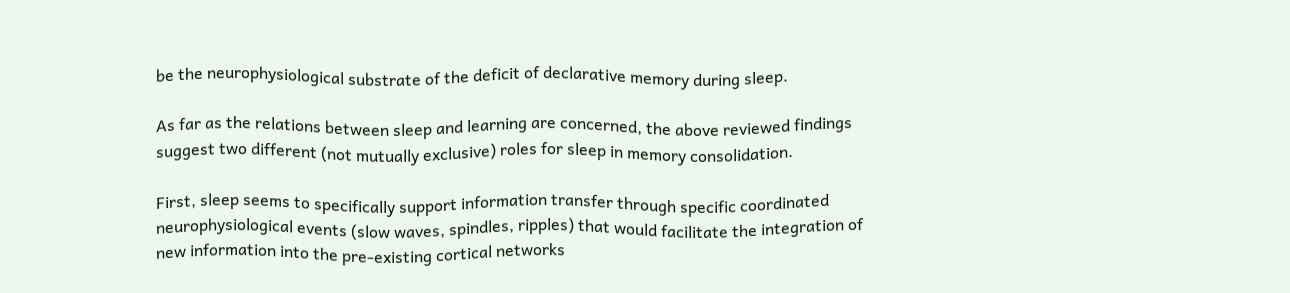be the neurophysiological substrate of the deficit of declarative memory during sleep.

As far as the relations between sleep and learning are concerned, the above reviewed findings suggest two different (not mutually exclusive) roles for sleep in memory consolidation.

First, sleep seems to specifically support information transfer through specific coordinated neurophysiological events (slow waves, spindles, ripples) that would facilitate the integration of new information into the pre-existing cortical networks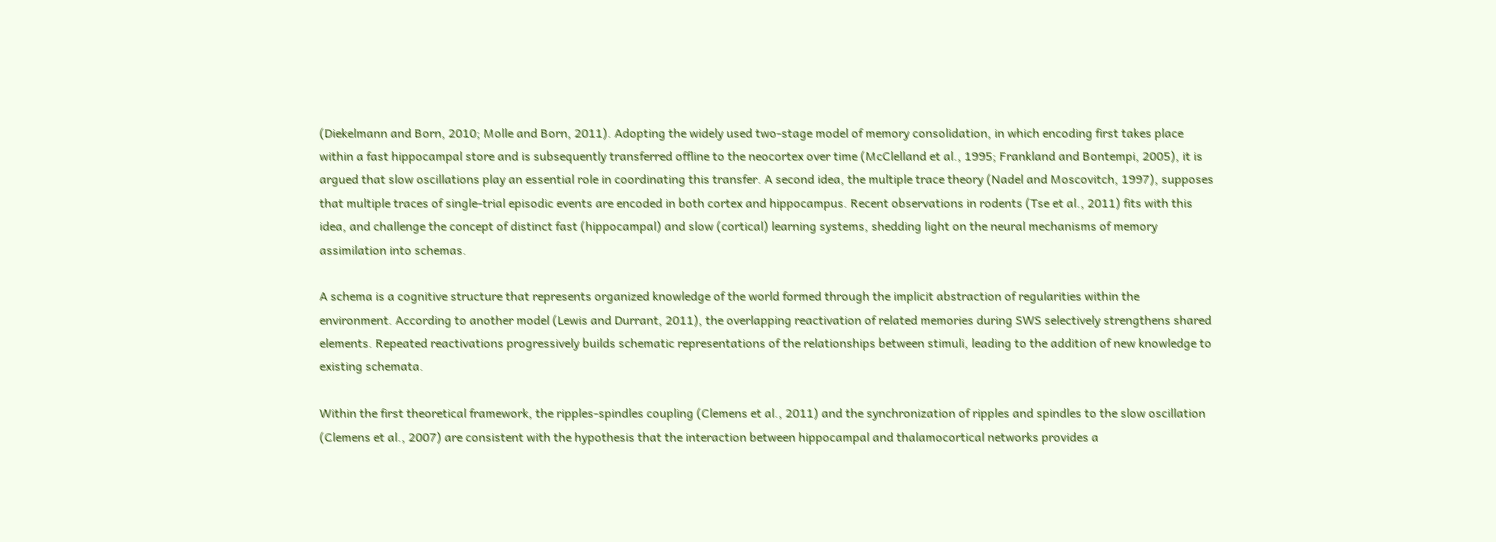(Diekelmann and Born, 2010; Molle and Born, 2011). Adopting the widely used two-stage model of memory consolidation, in which encoding first takes place within a fast hippocampal store and is subsequently transferred offline to the neocortex over time (McClelland et al., 1995; Frankland and Bontempi, 2005), it is argued that slow oscillations play an essential role in coordinating this transfer. A second idea, the multiple trace theory (Nadel and Moscovitch, 1997), supposes that multiple traces of single-trial episodic events are encoded in both cortex and hippocampus. Recent observations in rodents (Tse et al., 2011) fits with this idea, and challenge the concept of distinct fast (hippocampal) and slow (cortical) learning systems, shedding light on the neural mechanisms of memory assimilation into schemas.

A schema is a cognitive structure that represents organized knowledge of the world formed through the implicit abstraction of regularities within the environment. According to another model (Lewis and Durrant, 2011), the overlapping reactivation of related memories during SWS selectively strengthens shared elements. Repeated reactivations progressively builds schematic representations of the relationships between stimuli, leading to the addition of new knowledge to existing schemata.

Within the first theoretical framework, the ripples-spindles coupling (Clemens et al., 2011) and the synchronization of ripples and spindles to the slow oscillation (Clemens et al., 2007) are consistent with the hypothesis that the interaction between hippocampal and thalamocortical networks provides a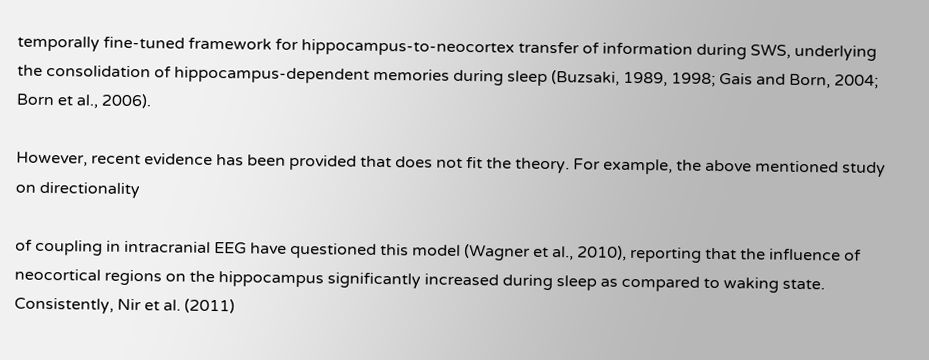temporally fine-tuned framework for hippocampus-to-neocortex transfer of information during SWS, underlying the consolidation of hippocampus-dependent memories during sleep (Buzsaki, 1989, 1998; Gais and Born, 2004; Born et al., 2006).

However, recent evidence has been provided that does not fit the theory. For example, the above mentioned study on directionality

of coupling in intracranial EEG have questioned this model (Wagner et al., 2010), reporting that the influence of neocortical regions on the hippocampus significantly increased during sleep as compared to waking state. Consistently, Nir et al. (2011)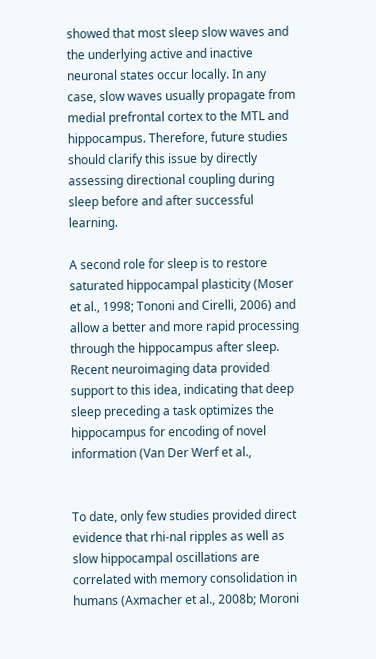showed that most sleep slow waves and the underlying active and inactive neuronal states occur locally. In any case, slow waves usually propagate from medial prefrontal cortex to the MTL and hippocampus. Therefore, future studies should clarify this issue by directly assessing directional coupling during sleep before and after successful learning.

A second role for sleep is to restore saturated hippocampal plasticity (Moser et al., 1998; Tononi and Cirelli, 2006) and allow a better and more rapid processing through the hippocampus after sleep. Recent neuroimaging data provided support to this idea, indicating that deep sleep preceding a task optimizes the hippocampus for encoding of novel information (Van Der Werf et al.,


To date, only few studies provided direct evidence that rhi-nal ripples as well as slow hippocampal oscillations are correlated with memory consolidation in humans (Axmacher et al., 2008b; Moroni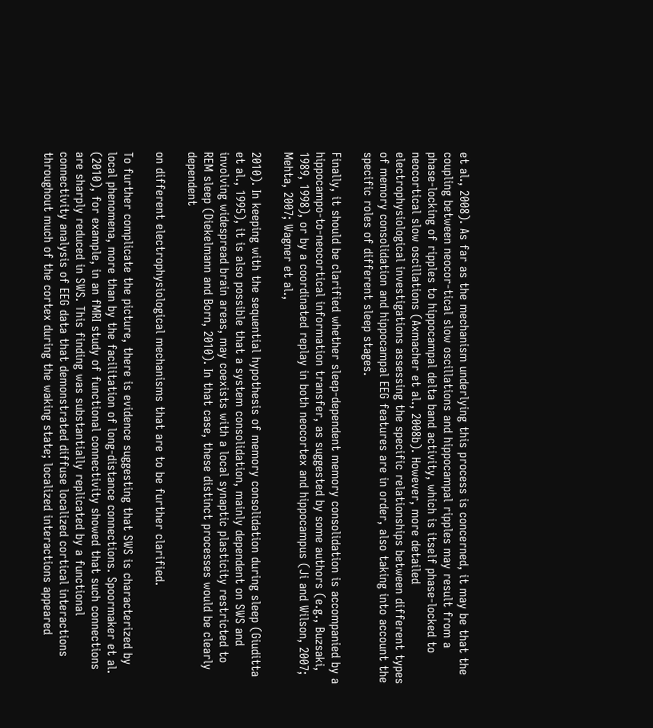et al., 2008). As far as the mechanism underlying this process is concerned, it may be that the coupling between neocor-tical slow oscillations and hippocampal ripples may result from a phase-locking of ripples to hippocampal delta band activity, which is itself phase-locked to neocortical slow oscillations (Axmacher et al., 2008b). However, more detailed electrophysiological investigations assessing the specific relationships between different types of memory consolidation and hippocampal EEG features are in order, also taking into account the specific roles of different sleep stages.

Finally, it should be clarified whether sleep-dependent memory consolidation is accompanied by a hippocampo-to-neocortical information transfer, as suggested by some authors (e.g., Buzsaki, 1989, 1998), or by a coordinated replay in both neocortex and hippocampus (Ji and Wilson, 2007; Mehta, 2007; Wagner et al.,

2010). In keeping with the sequential hypothesis of memory consolidation during sleep (Giuditta et al., 1995), it is also possible that a system consolidation, mainly dependent on SWS and involving widespread brain areas, may coexists with a local synaptic plasticity restricted to REM sleep (Diekelmann and Born, 2010). In that case, these distinct processes would be clearly dependent

on different electrophysiological mechanisms that are to be further clarified.

To further complicate the picture, there is evidence suggesting that SWS is characterized by local phenomena, more than by the facilitation of long-distance connections. Spoormaker et al. (2010), for example, in an fMRI study of functional connectivity showed that such connections are sharply reduced in SWS. This finding was substantially replicated by a functional connectivity analysis of EEG data that demonstrated diffuse localized cortical interactions throughout much of the cortex during the waking state; localized interactions appeared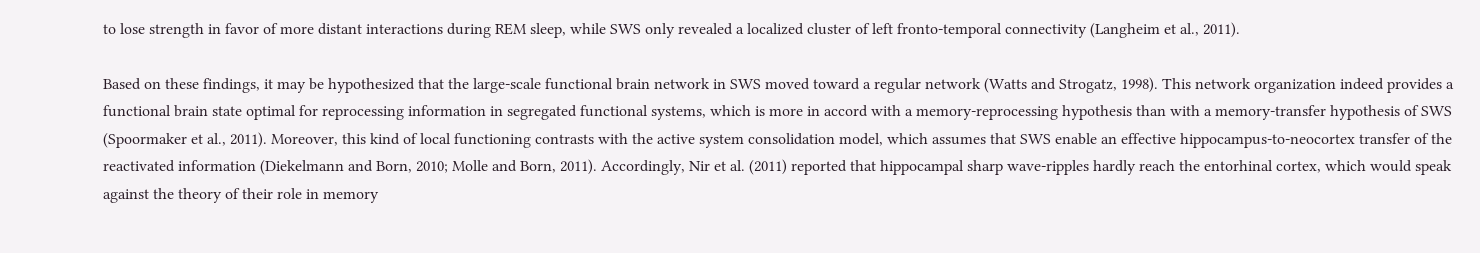to lose strength in favor of more distant interactions during REM sleep, while SWS only revealed a localized cluster of left fronto-temporal connectivity (Langheim et al., 2011).

Based on these findings, it may be hypothesized that the large-scale functional brain network in SWS moved toward a regular network (Watts and Strogatz, 1998). This network organization indeed provides a functional brain state optimal for reprocessing information in segregated functional systems, which is more in accord with a memory-reprocessing hypothesis than with a memory-transfer hypothesis of SWS (Spoormaker et al., 2011). Moreover, this kind of local functioning contrasts with the active system consolidation model, which assumes that SWS enable an effective hippocampus-to-neocortex transfer of the reactivated information (Diekelmann and Born, 2010; Molle and Born, 2011). Accordingly, Nir et al. (2011) reported that hippocampal sharp wave-ripples hardly reach the entorhinal cortex, which would speak against the theory of their role in memory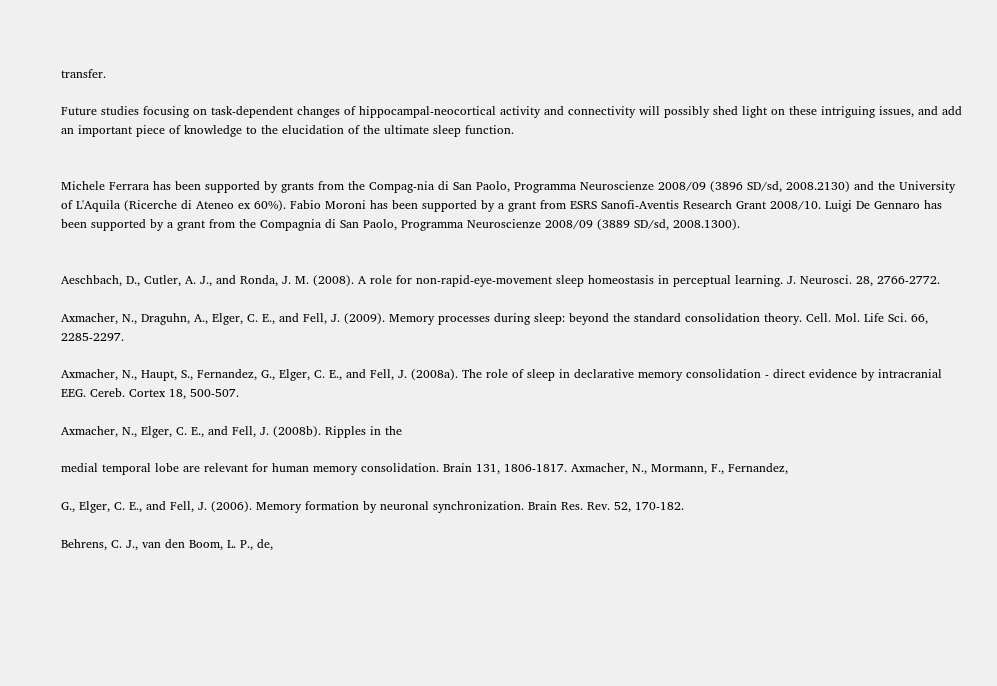transfer.

Future studies focusing on task-dependent changes of hippocampal-neocortical activity and connectivity will possibly shed light on these intriguing issues, and add an important piece of knowledge to the elucidation of the ultimate sleep function.


Michele Ferrara has been supported by grants from the Compag-nia di San Paolo, Programma Neuroscienze 2008/09 (3896 SD/sd, 2008.2130) and the University of L'Aquila (Ricerche di Ateneo ex 60%). Fabio Moroni has been supported by a grant from ESRS Sanofi-Aventis Research Grant 2008/10. Luigi De Gennaro has been supported by a grant from the Compagnia di San Paolo, Programma Neuroscienze 2008/09 (3889 SD/sd, 2008.1300).


Aeschbach, D., Cutler, A. J., and Ronda, J. M. (2008). A role for non-rapid-eye-movement sleep homeostasis in perceptual learning. J. Neurosci. 28, 2766-2772.

Axmacher, N., Draguhn, A., Elger, C. E., and Fell, J. (2009). Memory processes during sleep: beyond the standard consolidation theory. Cell. Mol. Life Sci. 66, 2285-2297.

Axmacher, N., Haupt, S., Fernandez, G., Elger, C. E., and Fell, J. (2008a). The role of sleep in declarative memory consolidation - direct evidence by intracranial EEG. Cereb. Cortex 18, 500-507.

Axmacher, N., Elger, C. E., and Fell, J. (2008b). Ripples in the

medial temporal lobe are relevant for human memory consolidation. Brain 131, 1806-1817. Axmacher, N., Mormann, F., Fernandez,

G., Elger, C. E., and Fell, J. (2006). Memory formation by neuronal synchronization. Brain Res. Rev. 52, 170-182.

Behrens, C. J., van den Boom, L. P., de,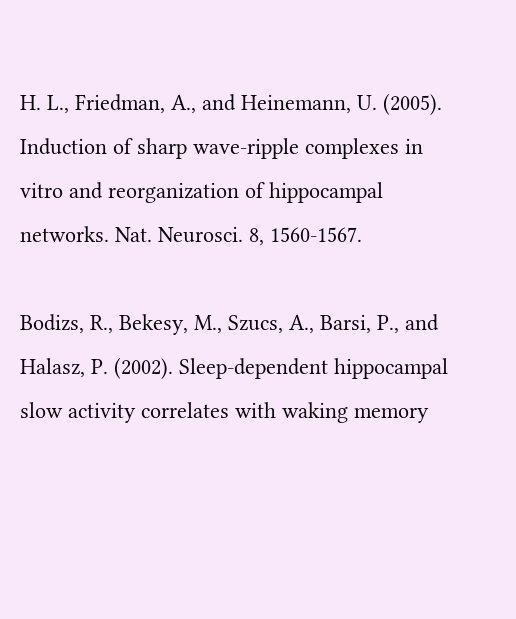H. L., Friedman, A., and Heinemann, U. (2005). Induction of sharp wave-ripple complexes in vitro and reorganization of hippocampal networks. Nat. Neurosci. 8, 1560-1567.

Bodizs, R., Bekesy, M., Szucs, A., Barsi, P., and Halasz, P. (2002). Sleep-dependent hippocampal slow activity correlates with waking memory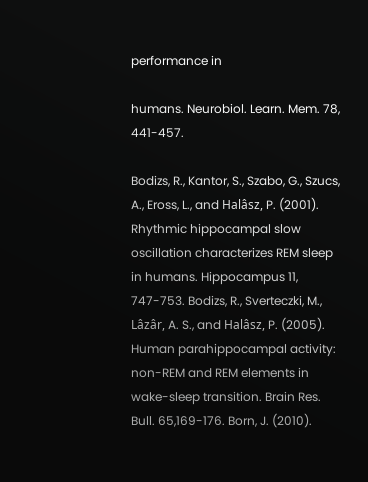performance in

humans. Neurobiol. Learn. Mem. 78, 441-457.

Bodizs, R., Kantor, S., Szabo, G., Szucs, A., Eross, L., and Halâsz, P. (2001). Rhythmic hippocampal slow oscillation characterizes REM sleep in humans. Hippocampus 11, 747-753. Bodizs, R., Sverteczki, M., Lâzâr, A. S., and Halâsz, P. (2005). Human parahippocampal activity: non-REM and REM elements in wake-sleep transition. Brain Res. Bull. 65,169-176. Born, J. (2010).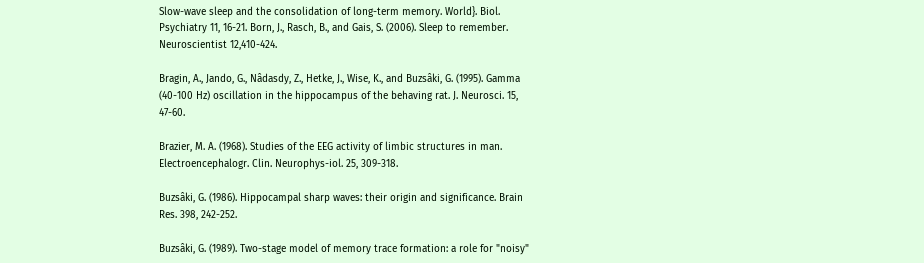Slow-wave sleep and the consolidation of long-term memory. World}. Biol. Psychiatry 11, 16-21. Born, J., Rasch, B., and Gais, S. (2006). Sleep to remember. Neuroscientist 12,410-424.

Bragin, A., Jando, G., Nâdasdy, Z., Hetke, J., Wise, K., and Buzsâki, G. (1995). Gamma (40-100 Hz) oscillation in the hippocampus of the behaving rat. J. Neurosci. 15, 47-60.

Brazier, M. A. (1968). Studies of the EEG activity of limbic structures in man. Electroencephalogr. Clin. Neurophys-iol. 25, 309-318.

Buzsâki, G. (1986). Hippocampal sharp waves: their origin and significance. Brain Res. 398, 242-252.

Buzsâki, G. (1989). Two-stage model of memory trace formation: a role for "noisy"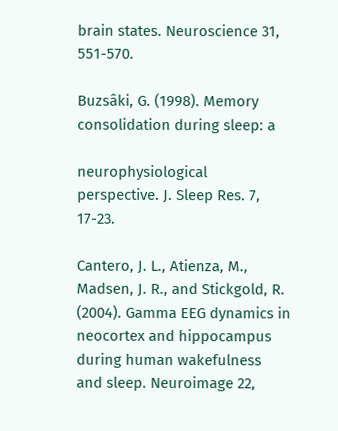brain states. Neuroscience 31, 551-570.

Buzsâki, G. (1998). Memory consolidation during sleep: a

neurophysiological perspective. J. Sleep Res. 7, 17-23.

Cantero, J. L., Atienza, M., Madsen, J. R., and Stickgold, R. (2004). Gamma EEG dynamics in neocortex and hippocampus during human wakefulness and sleep. Neuroimage 22,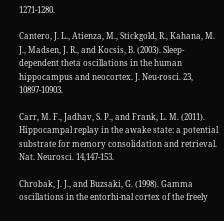1271-1280.

Cantero, J. L., Atienza, M., Stickgold, R., Kahana, M. J., Madsen, J. R., and Kocsis, B. (2003). Sleep-dependent theta oscillations in the human hippocampus and neocortex. J. Neu-rosci. 23, 10897-10903.

Carr, M. F., Jadhav, S. P., and Frank, L. M. (2011). Hippocampal replay in the awake state: a potential substrate for memory consolidation and retrieval. Nat. Neurosci. 14,147-153.

Chrobak, J. J., and Buzsaki, G. (1998). Gamma oscillations in the entorhi-nal cortex of the freely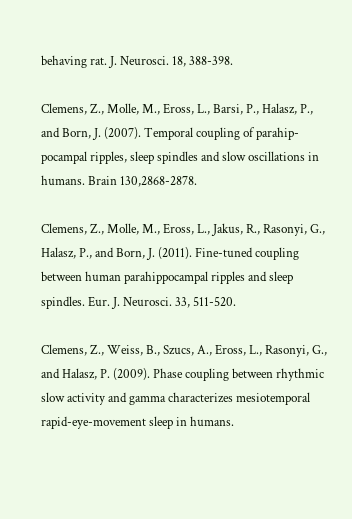behaving rat. J. Neurosci. 18, 388-398.

Clemens, Z., Molle, M., Eross, L., Barsi, P., Halasz, P., and Born, J. (2007). Temporal coupling of parahip-pocampal ripples, sleep spindles and slow oscillations in humans. Brain 130,2868-2878.

Clemens, Z., Molle, M., Eross, L., Jakus, R., Rasonyi, G., Halasz, P., and Born, J. (2011). Fine-tuned coupling between human parahippocampal ripples and sleep spindles. Eur. J. Neurosci. 33, 511-520.

Clemens, Z., Weiss, B., Szucs, A., Eross, L., Rasonyi, G., and Halasz, P. (2009). Phase coupling between rhythmic slow activity and gamma characterizes mesiotemporal rapid-eye-movement sleep in humans.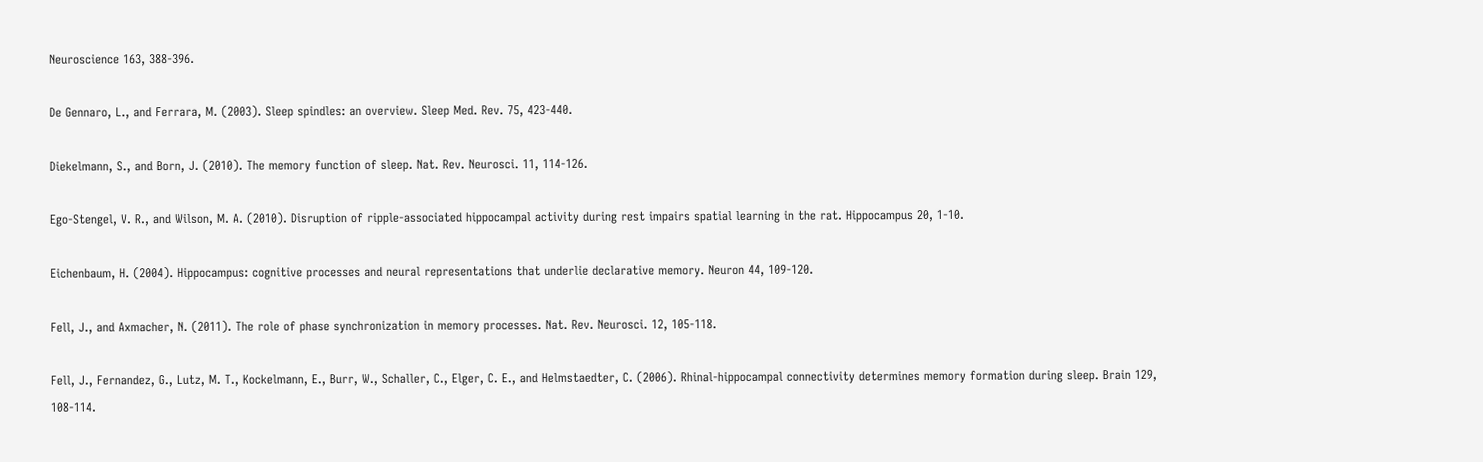Neuroscience 163, 388-396.

De Gennaro, L., and Ferrara, M. (2003). Sleep spindles: an overview. Sleep Med. Rev. 75, 423-440.

Diekelmann, S., and Born, J. (2010). The memory function of sleep. Nat. Rev. Neurosci. 11, 114-126.

Ego-Stengel, V. R., and Wilson, M. A. (2010). Disruption of ripple-associated hippocampal activity during rest impairs spatial learning in the rat. Hippocampus 20, 1-10.

Eichenbaum, H. (2004). Hippocampus: cognitive processes and neural representations that underlie declarative memory. Neuron 44, 109-120.

Fell, J., and Axmacher, N. (2011). The role of phase synchronization in memory processes. Nat. Rev. Neurosci. 12, 105-118.

Fell, J., Fernandez, G., Lutz, M. T., Kockelmann, E., Burr, W., Schaller, C., Elger, C. E., and Helmstaedter, C. (2006). Rhinal-hippocampal connectivity determines memory formation during sleep. Brain 129, 108-114.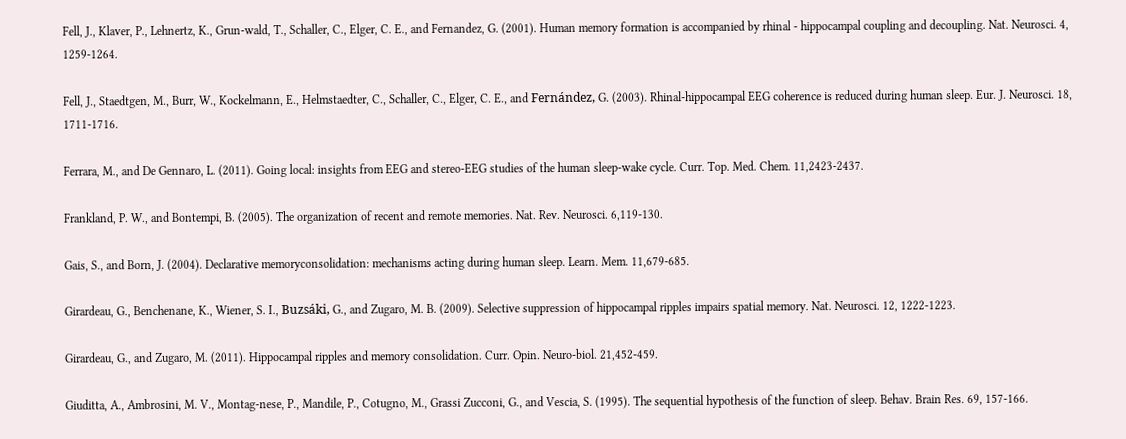Fell, J., Klaver, P., Lehnertz, K., Grun-wald, T., Schaller, C., Elger, C. E., and Fernandez, G. (2001). Human memory formation is accompanied by rhinal - hippocampal coupling and decoupling. Nat. Neurosci. 4, 1259-1264.

Fell, J., Staedtgen, M., Burr, W., Kockelmann, E., Helmstaedter, C., Schaller, C., Elger, C. E., and Fernández, G. (2003). Rhinal-hippocampal EEG coherence is reduced during human sleep. Eur. J. Neurosci. 18, 1711-1716.

Ferrara, M., and De Gennaro, L. (2011). Going local: insights from EEG and stereo-EEG studies of the human sleep-wake cycle. Curr. Top. Med. Chem. 11,2423-2437.

Frankland, P. W., and Bontempi, B. (2005). The organization of recent and remote memories. Nat. Rev. Neurosci. 6,119-130.

Gais, S., and Born, J. (2004). Declarative memoryconsolidation: mechanisms acting during human sleep. Learn. Mem. 11,679-685.

Girardeau, G., Benchenane, K., Wiener, S. I., Buzsáki, G., and Zugaro, M. B. (2009). Selective suppression of hippocampal ripples impairs spatial memory. Nat. Neurosci. 12, 1222-1223.

Girardeau, G., and Zugaro, M. (2011). Hippocampal ripples and memory consolidation. Curr. Opin. Neuro-biol. 21,452-459.

Giuditta, A., Ambrosini, M. V., Montag-nese, P., Mandile, P., Cotugno, M., Grassi Zucconi, G., and Vescia, S. (1995). The sequential hypothesis of the function of sleep. Behav. Brain Res. 69, 157-166.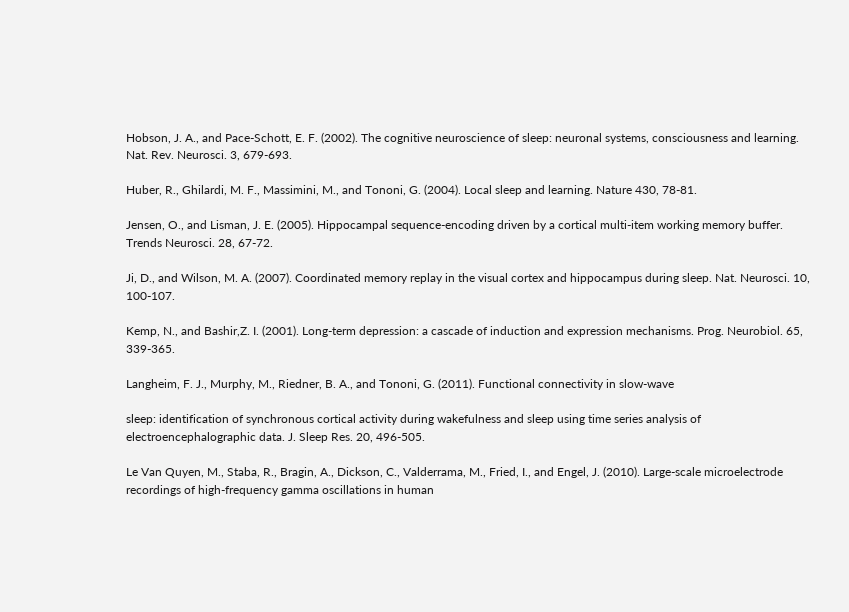Hobson, J. A., and Pace-Schott, E. F. (2002). The cognitive neuroscience of sleep: neuronal systems, consciousness and learning. Nat. Rev. Neurosci. 3, 679-693.

Huber, R., Ghilardi, M. F., Massimini, M., and Tononi, G. (2004). Local sleep and learning. Nature 430, 78-81.

Jensen, O., and Lisman, J. E. (2005). Hippocampal sequence-encoding driven by a cortical multi-item working memory buffer. Trends Neurosci. 28, 67-72.

Ji, D., and Wilson, M. A. (2007). Coordinated memory replay in the visual cortex and hippocampus during sleep. Nat. Neurosci. 10, 100-107.

Kemp, N., and Bashir,Z. I. (2001). Long-term depression: a cascade of induction and expression mechanisms. Prog. Neurobiol. 65, 339-365.

Langheim, F. J., Murphy, M., Riedner, B. A., and Tononi, G. (2011). Functional connectivity in slow-wave

sleep: identification of synchronous cortical activity during wakefulness and sleep using time series analysis of electroencephalographic data. J. Sleep Res. 20, 496-505.

Le Van Quyen, M., Staba, R., Bragin, A., Dickson, C., Valderrama, M., Fried, I., and Engel, J. (2010). Large-scale microelectrode recordings of high-frequency gamma oscillations in human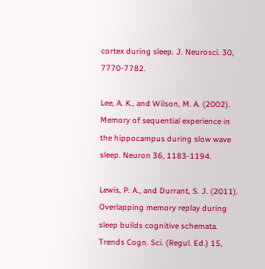cortex during sleep. J. Neurosci. 30, 7770-7782.

Lee, A. K., and Wilson, M. A. (2002). Memory of sequential experience in the hippocampus during slow wave sleep. Neuron 36, 1183-1194.

Lewis, P. A., and Durrant, S. J. (2011). Overlapping memory replay during sleep builds cognitive schemata. Trends Cogn. Sci. (Regul. Ed.) 15,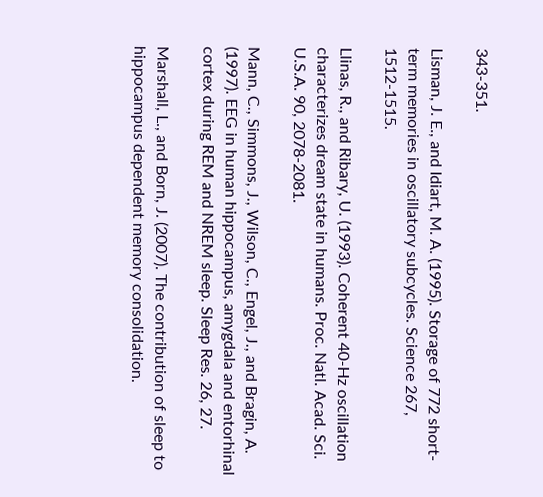343-351.

Lisman, J. E., and Idiart, M. A. (1995). Storage of 772 short-term memories in oscillatory subcycles. Science 267, 1512-1515.

Llinas, R., and Ribary, U. (1993). Coherent 40-Hz oscillation characterizes dream state in humans. Proc. Natl. Acad. Sci. U.S.A. 90, 2078-2081.

Mann, C., Simmons, J., Wilson, C., Engel, J., and Bragin, A. (1997). EEG in human hippocampus, amygdala and entorhinal cortex during REM and NREM sleep. Sleep Res. 26, 27.

Marshall, L., and Born, J. (2007). The contribution of sleep to hippocampus dependent memory consolidation.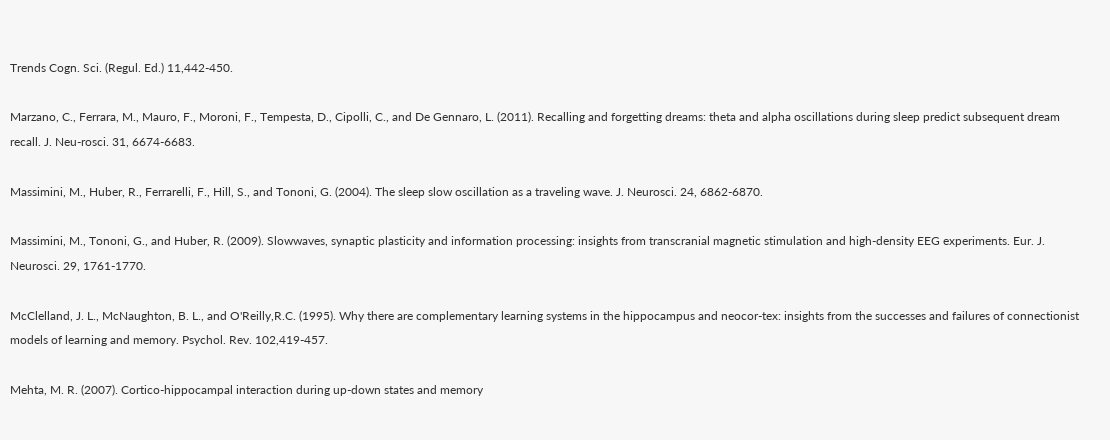Trends Cogn. Sci. (Regul. Ed.) 11,442-450.

Marzano, C., Ferrara, M., Mauro, F., Moroni, F., Tempesta, D., Cipolli, C., and De Gennaro, L. (2011). Recalling and forgetting dreams: theta and alpha oscillations during sleep predict subsequent dream recall. J. Neu-rosci. 31, 6674-6683.

Massimini, M., Huber, R., Ferrarelli, F., Hill, S., and Tononi, G. (2004). The sleep slow oscillation as a traveling wave. J. Neurosci. 24, 6862-6870.

Massimini, M., Tononi, G., and Huber, R. (2009). Slowwaves, synaptic plasticity and information processing: insights from transcranial magnetic stimulation and high-density EEG experiments. Eur. J. Neurosci. 29, 1761-1770.

McClelland, J. L., McNaughton, B. L., and O'Reilly,R.C. (1995). Why there are complementary learning systems in the hippocampus and neocor-tex: insights from the successes and failures of connectionist models of learning and memory. Psychol. Rev. 102,419-457.

Mehta, M. R. (2007). Cortico-hippocampal interaction during up-down states and memory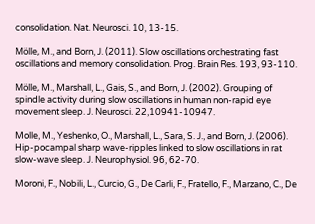consolidation. Nat. Neurosci. 10, 13-15.

Mölle, M., and Born, J. (2011). Slow oscillations orchestrating fast oscillations and memory consolidation. Prog. Brain Res. 193, 93-110.

Mölle, M., Marshall, L., Gais, S., and Born, J. (2002). Grouping of spindle activity during slow oscillations in human non-rapid eye movement sleep. J. Neurosci. 22,10941-10947.

Molle, M., Yeshenko, O., Marshall, L., Sara, S. J., and Born, J. (2006). Hip-pocampal sharp wave-ripples linked to slow oscillations in rat slow-wave sleep. J. Neurophysiol. 96, 62-70.

Moroni, F., Nobili, L., Curcio, G., De Carli, F., Fratello, F., Marzano, C., De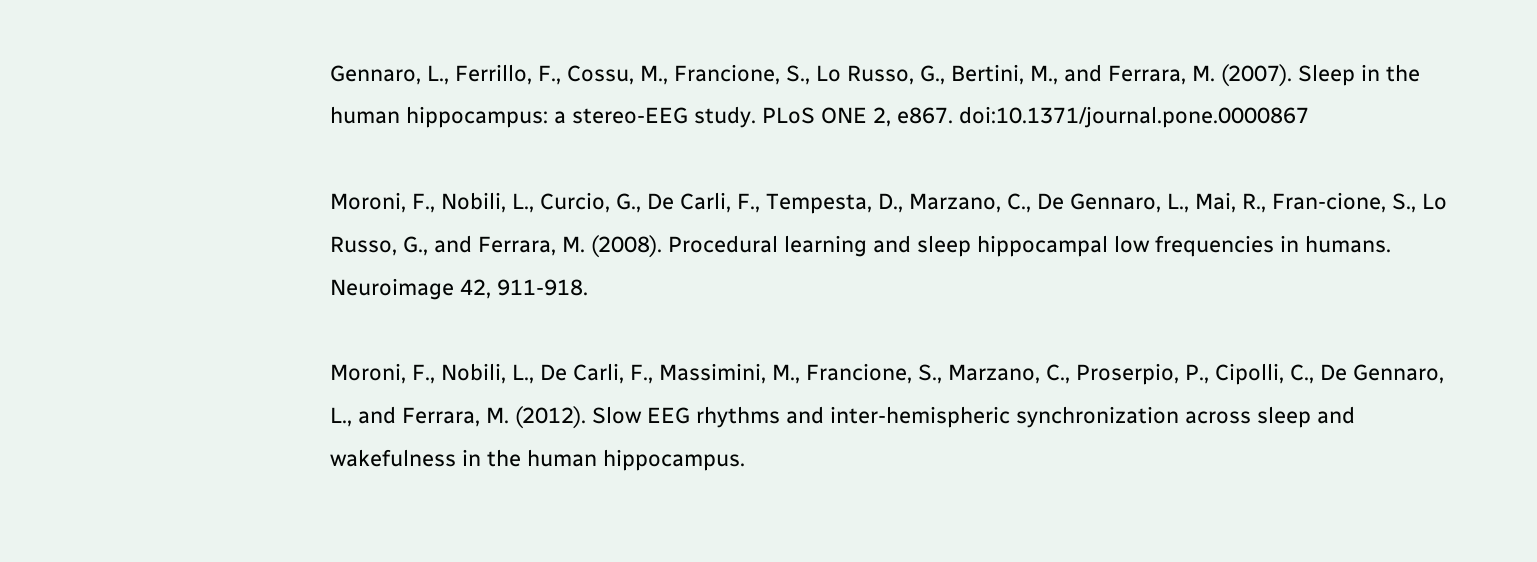Gennaro, L., Ferrillo, F., Cossu, M., Francione, S., Lo Russo, G., Bertini, M., and Ferrara, M. (2007). Sleep in the human hippocampus: a stereo-EEG study. PLoS ONE 2, e867. doi:10.1371/journal.pone.0000867

Moroni, F., Nobili, L., Curcio, G., De Carli, F., Tempesta, D., Marzano, C., De Gennaro, L., Mai, R., Fran-cione, S., Lo Russo, G., and Ferrara, M. (2008). Procedural learning and sleep hippocampal low frequencies in humans. Neuroimage 42, 911-918.

Moroni, F., Nobili, L., De Carli, F., Massimini, M., Francione, S., Marzano, C., Proserpio, P., Cipolli, C., De Gennaro, L., and Ferrara, M. (2012). Slow EEG rhythms and inter-hemispheric synchronization across sleep and wakefulness in the human hippocampus.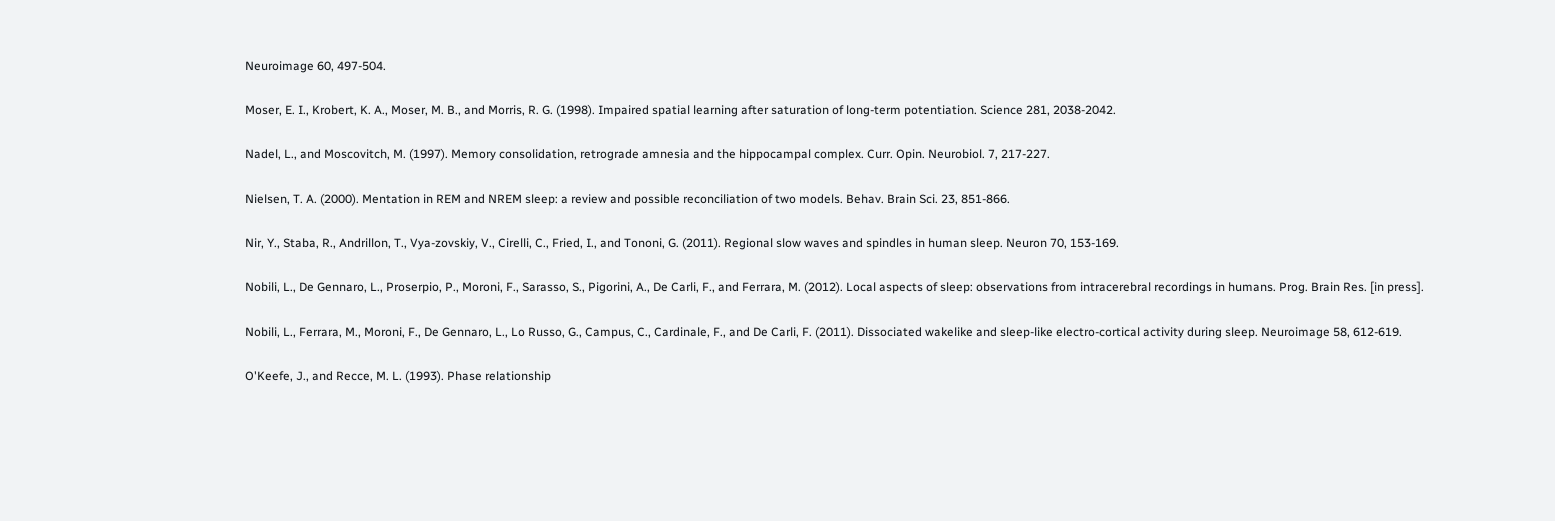Neuroimage 60, 497-504.

Moser, E. I., Krobert, K. A., Moser, M. B., and Morris, R. G. (1998). Impaired spatial learning after saturation of long-term potentiation. Science 281, 2038-2042.

Nadel, L., and Moscovitch, M. (1997). Memory consolidation, retrograde amnesia and the hippocampal complex. Curr. Opin. Neurobiol. 7, 217-227.

Nielsen, T. A. (2000). Mentation in REM and NREM sleep: a review and possible reconciliation of two models. Behav. Brain Sci. 23, 851-866.

Nir, Y., Staba, R., Andrillon, T., Vya-zovskiy, V., Cirelli, C., Fried, I., and Tononi, G. (2011). Regional slow waves and spindles in human sleep. Neuron 70, 153-169.

Nobili, L., De Gennaro, L., Proserpio, P., Moroni, F., Sarasso, S., Pigorini, A., De Carli, F., and Ferrara, M. (2012). Local aspects of sleep: observations from intracerebral recordings in humans. Prog. Brain Res. [in press].

Nobili, L., Ferrara, M., Moroni, F., De Gennaro, L., Lo Russo, G., Campus, C., Cardinale, F., and De Carli, F. (2011). Dissociated wakelike and sleep-like electro-cortical activity during sleep. Neuroimage 58, 612-619.

O'Keefe, J., and Recce, M. L. (1993). Phase relationship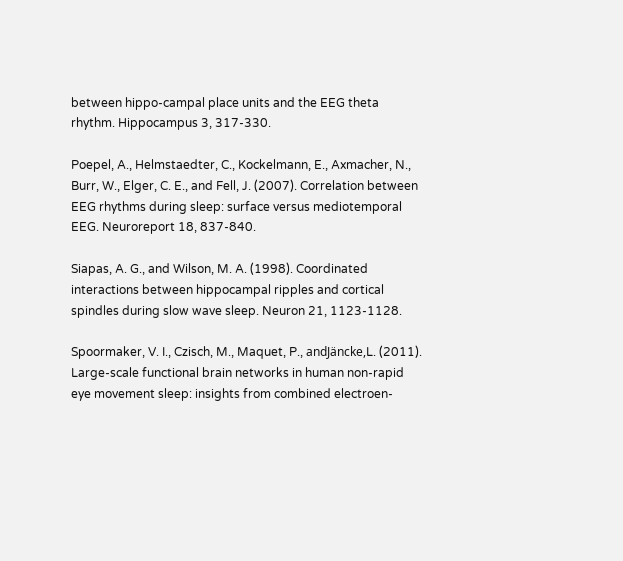between hippo-campal place units and the EEG theta rhythm. Hippocampus 3, 317-330.

Poepel, A., Helmstaedter, C., Kockelmann, E., Axmacher, N., Burr, W., Elger, C. E., and Fell, J. (2007). Correlation between EEG rhythms during sleep: surface versus mediotemporal EEG. Neuroreport 18, 837-840.

Siapas, A. G., and Wilson, M. A. (1998). Coordinated interactions between hippocampal ripples and cortical spindles during slow wave sleep. Neuron 21, 1123-1128.

Spoormaker, V. I., Czisch, M., Maquet, P., andJäncke,L. (2011). Large-scale functional brain networks in human non-rapid eye movement sleep: insights from combined electroen-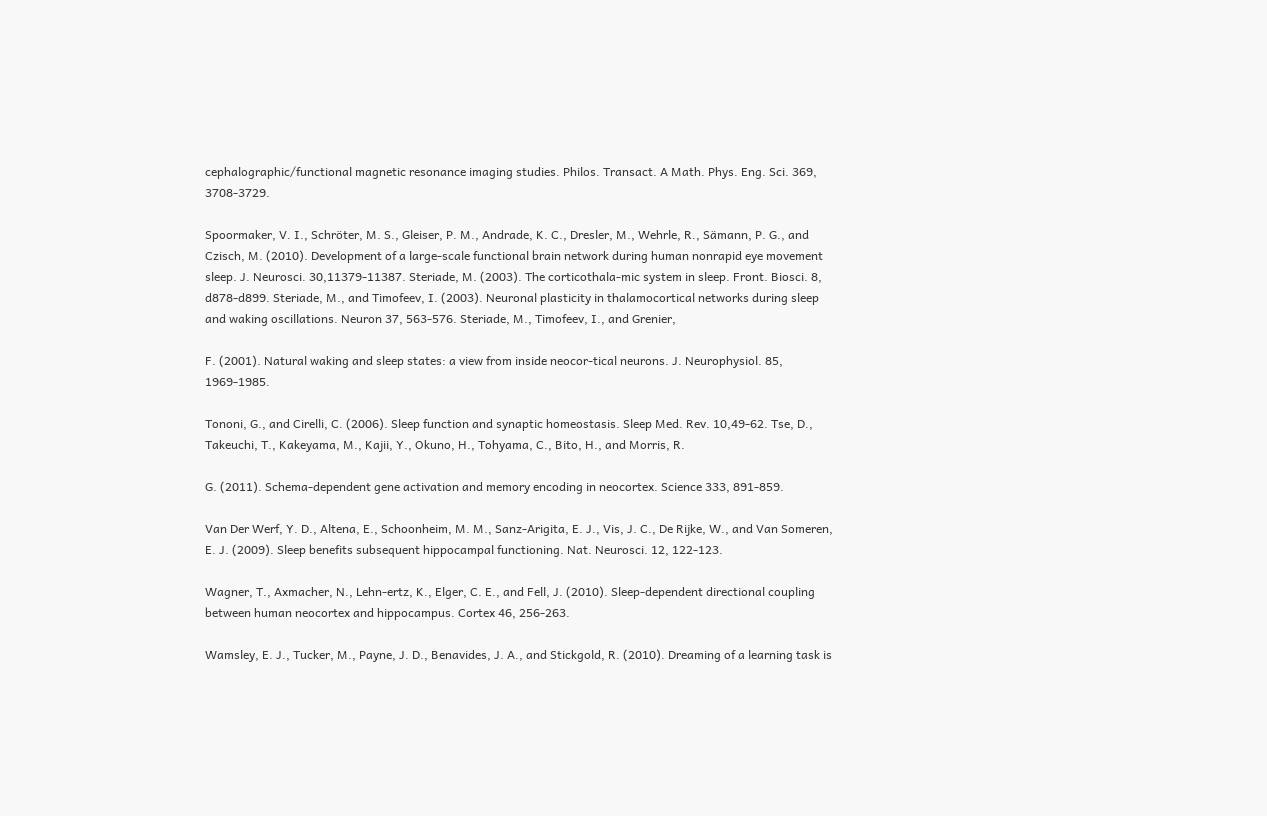cephalographic/functional magnetic resonance imaging studies. Philos. Transact. A Math. Phys. Eng. Sci. 369, 3708-3729.

Spoormaker, V. I., Schröter, M. S., Gleiser, P. M., Andrade, K. C., Dresler, M., Wehrle, R., Sämann, P. G., and Czisch, M. (2010). Development of a large-scale functional brain network during human nonrapid eye movement sleep. J. Neurosci. 30,11379-11387. Steriade, M. (2003). The corticothala-mic system in sleep. Front. Biosci. 8, d878-d899. Steriade, M., and Timofeev, I. (2003). Neuronal plasticity in thalamocortical networks during sleep and waking oscillations. Neuron 37, 563-576. Steriade, M., Timofeev, I., and Grenier,

F. (2001). Natural waking and sleep states: a view from inside neocor-tical neurons. J. Neurophysiol. 85, 1969-1985.

Tononi, G., and Cirelli, C. (2006). Sleep function and synaptic homeostasis. Sleep Med. Rev. 10,49-62. Tse, D., Takeuchi, T., Kakeyama, M., Kajii, Y., Okuno, H., Tohyama, C., Bito, H., and Morris, R.

G. (2011). Schema-dependent gene activation and memory encoding in neocortex. Science 333, 891-859.

Van Der Werf, Y. D., Altena, E., Schoonheim, M. M., Sanz-Arigita, E. J., Vis, J. C., De Rijke, W., and Van Someren, E. J. (2009). Sleep benefits subsequent hippocampal functioning. Nat. Neurosci. 12, 122-123.

Wagner, T., Axmacher, N., Lehn-ertz, K., Elger, C. E., and Fell, J. (2010). Sleep-dependent directional coupling between human neocortex and hippocampus. Cortex 46, 256-263.

Wamsley, E. J., Tucker, M., Payne, J. D., Benavides, J. A., and Stickgold, R. (2010). Dreaming of a learning task is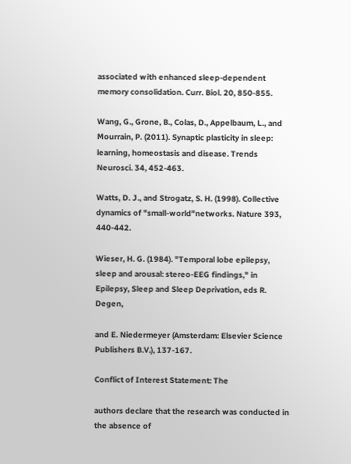associated with enhanced sleep-dependent memory consolidation. Curr. Biol. 20, 850-855.

Wang, G., Grone, B., Colas, D., Appelbaum, L., and Mourrain, P. (2011). Synaptic plasticity in sleep: learning, homeostasis and disease. Trends Neurosci. 34, 452-463.

Watts, D. J., and Strogatz, S. H. (1998). Collective dynamics of "small-world"networks. Nature 393, 440-442.

Wieser, H. G. (1984). "Temporal lobe epilepsy, sleep and arousal: stereo-EEG findings," in Epilepsy, Sleep and Sleep Deprivation, eds R. Degen,

and E. Niedermeyer (Amsterdam: Elsevier Science Publishers B.V.), 137-167.

Conflict of Interest Statement: The

authors declare that the research was conducted in the absence of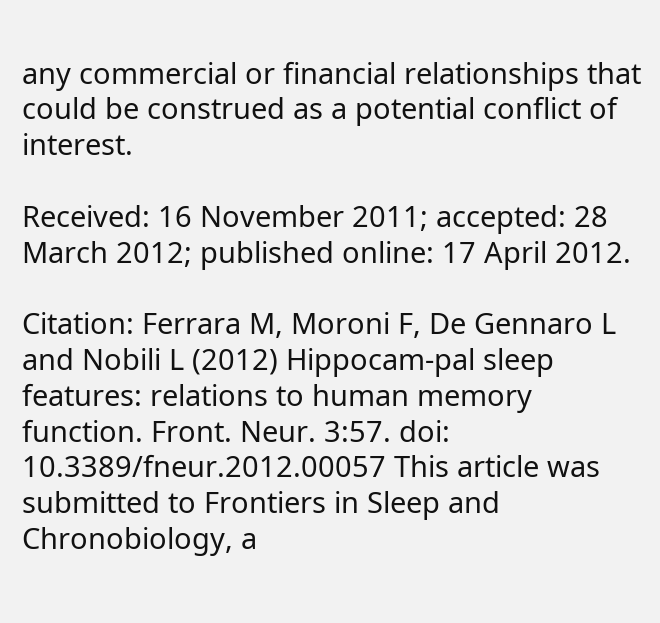any commercial or financial relationships that could be construed as a potential conflict of interest.

Received: 16 November 2011; accepted: 28 March 2012; published online: 17 April 2012.

Citation: Ferrara M, Moroni F, De Gennaro L and Nobili L (2012) Hippocam-pal sleep features: relations to human memory function. Front. Neur. 3:57. doi: 10.3389/fneur.2012.00057 This article was submitted to Frontiers in Sleep and Chronobiology, a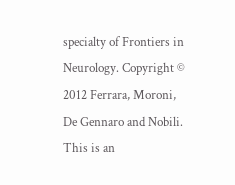specialty of Frontiers in Neurology. Copyright © 2012 Ferrara, Moroni, De Gennaro and Nobili. This is an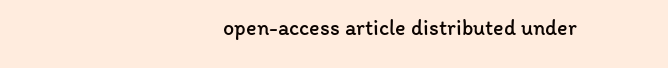open-access article distributed under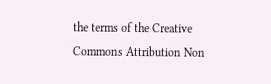the terms of the Creative Commons Attribution Non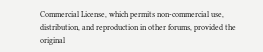Commercial License, which permits non-commercial use, distribution, and reproduction in other forums, provided the original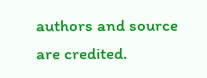authors and source are credited.